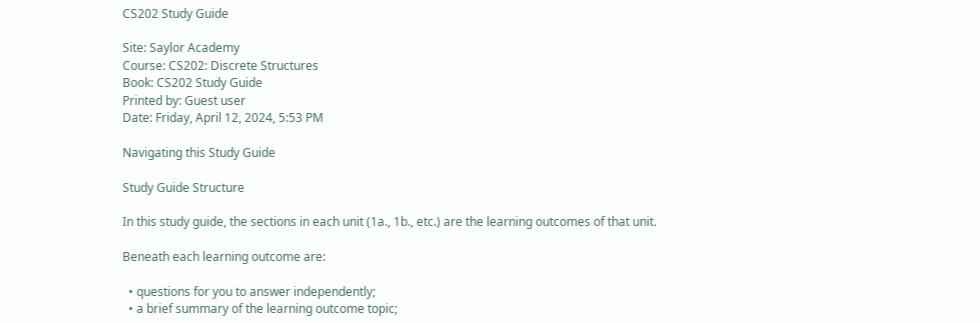CS202 Study Guide

Site: Saylor Academy
Course: CS202: Discrete Structures
Book: CS202 Study Guide
Printed by: Guest user
Date: Friday, April 12, 2024, 5:53 PM

Navigating this Study Guide

Study Guide Structure

In this study guide, the sections in each unit (1a., 1b., etc.) are the learning outcomes of that unit.

Beneath each learning outcome are:

  • questions for you to answer independently;
  • a brief summary of the learning outcome topic;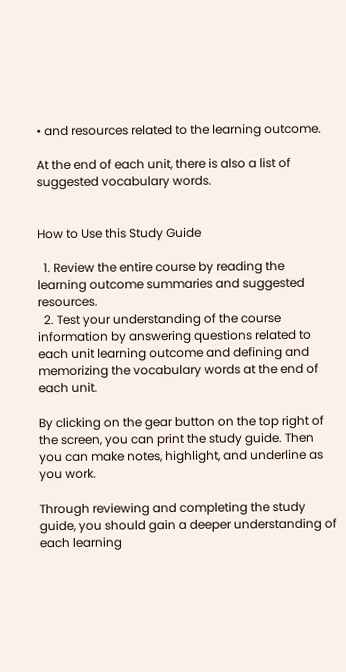• and resources related to the learning outcome.

At the end of each unit, there is also a list of suggested vocabulary words.


How to Use this Study Guide

  1. Review the entire course by reading the learning outcome summaries and suggested resources.
  2. Test your understanding of the course information by answering questions related to each unit learning outcome and defining and memorizing the vocabulary words at the end of each unit.

By clicking on the gear button on the top right of the screen, you can print the study guide. Then you can make notes, highlight, and underline as you work.

Through reviewing and completing the study guide, you should gain a deeper understanding of each learning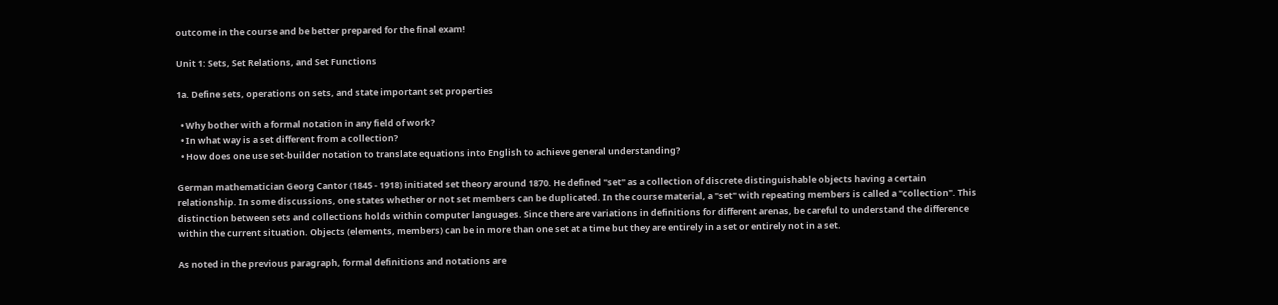outcome in the course and be better prepared for the final exam!

Unit 1: Sets, Set Relations, and Set Functions

1a. Define sets, operations on sets, and state important set properties

  • Why bother with a formal notation in any field of work?
  • In what way is a set different from a collection?
  • How does one use set-builder notation to translate equations into English to achieve general understanding?

German mathematician Georg Cantor (1845 - 1918) initiated set theory around 1870. He defined "set" as a collection of discrete distinguishable objects having a certain relationship. In some discussions, one states whether or not set members can be duplicated. In the course material, a "set" with repeating members is called a "collection". This distinction between sets and collections holds within computer languages. Since there are variations in definitions for different arenas, be careful to understand the difference within the current situation. Objects (elements, members) can be in more than one set at a time but they are entirely in a set or entirely not in a set.

As noted in the previous paragraph, formal definitions and notations are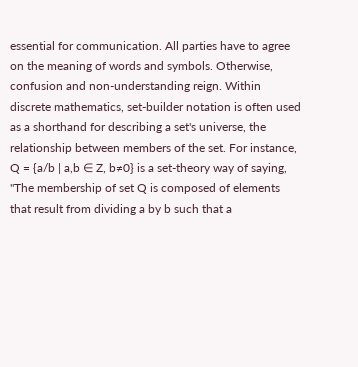essential for communication. All parties have to agree on the meaning of words and symbols. Otherwise, confusion and non-understanding reign. Within discrete mathematics, set-builder notation is often used as a shorthand for describing a set's universe, the relationship between members of the set. For instance, Q = {a/b | a,b ∈ Z, b≠0} is a set-theory way of saying, "The membership of set Q is composed of elements that result from dividing a by b such that a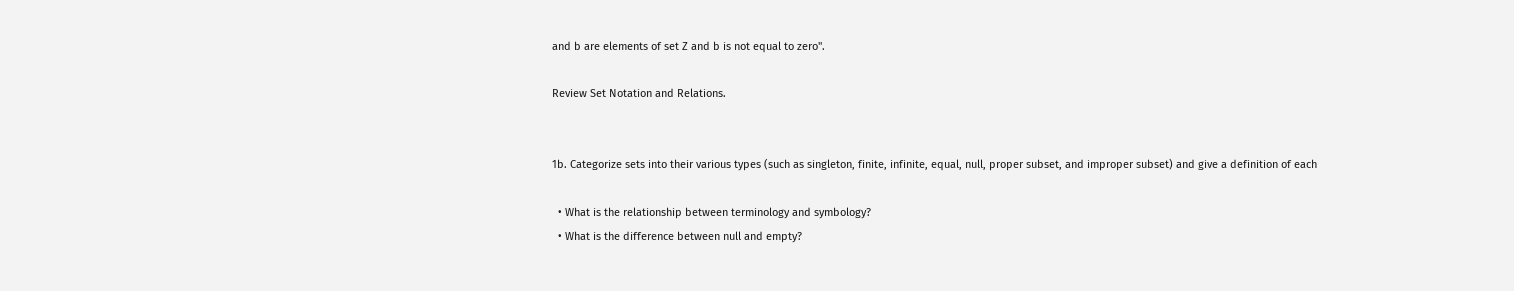and b are elements of set Z and b is not equal to zero".

Review Set Notation and Relations.


1b. Categorize sets into their various types (such as singleton, finite, infinite, equal, null, proper subset, and improper subset) and give a definition of each

  • What is the relationship between terminology and symbology?
  • What is the difference between null and empty?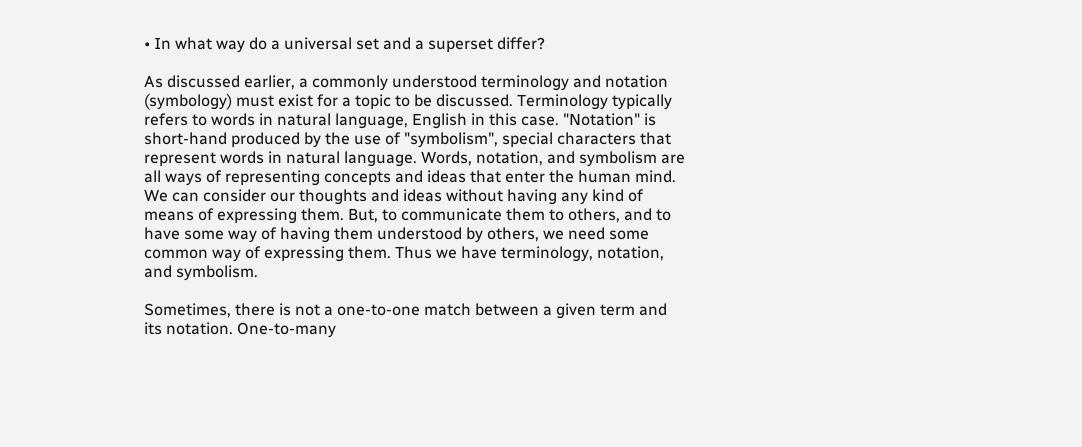• In what way do a universal set and a superset differ?

As discussed earlier, a commonly understood terminology and notation (symbology) must exist for a topic to be discussed. Terminology typically refers to words in natural language, English in this case. "Notation" is short-hand produced by the use of "symbolism", special characters that represent words in natural language. Words, notation, and symbolism are all ways of representing concepts and ideas that enter the human mind. We can consider our thoughts and ideas without having any kind of means of expressing them. But, to communicate them to others, and to have some way of having them understood by others, we need some common way of expressing them. Thus we have terminology, notation, and symbolism.

Sometimes, there is not a one-to-one match between a given term and its notation. One-to-many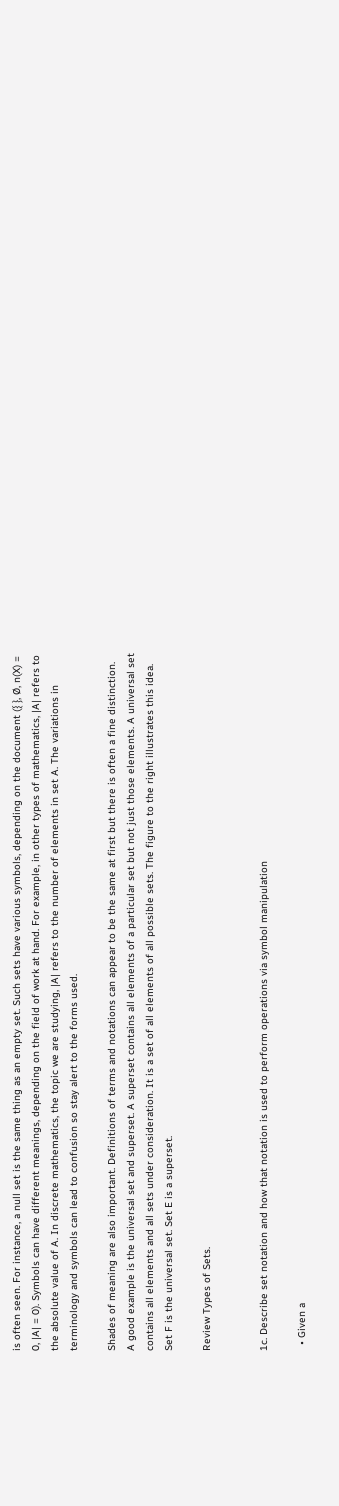is often seen. For instance, a null set is the same thing as an empty set. Such sets have various symbols, depending on the document ({ }, Ø, n(X) = 0, |A| = 0). Symbols can have different meanings, depending on the field of work at hand. For example, in other types of mathematics, |A| refers to the absolute value of A. In discrete mathematics, the topic we are studying, |A| refers to the number of elements in set A. The variations in terminology and symbols can lead to confusion so stay alert to the forms used.

Shades of meaning are also important. Definitions of terms and notations can appear to be the same at first but there is often a fine distinction. A good example is the universal set and superset. A superset contains all elements of a particular set but not just those elements. A universal set contains all elements and all sets under consideration. It is a set of all elements of all possible sets. The figure to the right illustrates this idea. Set F is the universal set. Set E is a superset.

Review Types of Sets.


1c. Describe set notation and how that notation is used to perform operations via symbol manipulation

  • Given a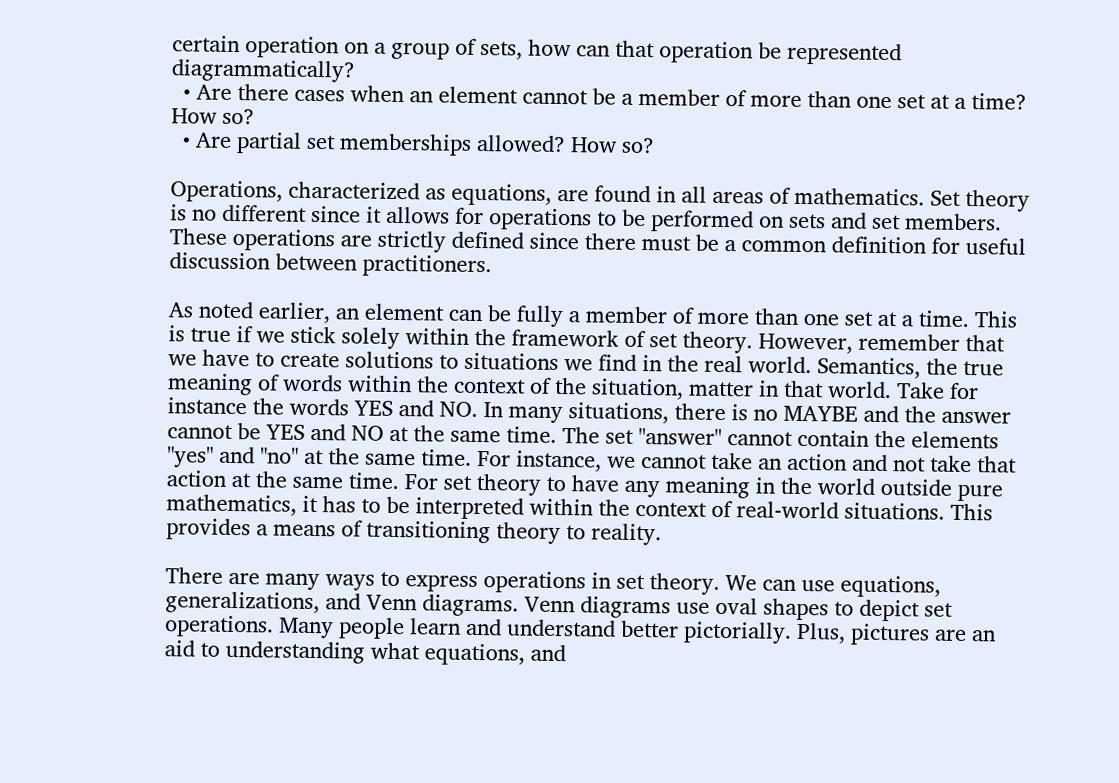certain operation on a group of sets, how can that operation be represented diagrammatically?
  • Are there cases when an element cannot be a member of more than one set at a time? How so?
  • Are partial set memberships allowed? How so?

Operations, characterized as equations, are found in all areas of mathematics. Set theory is no different since it allows for operations to be performed on sets and set members. These operations are strictly defined since there must be a common definition for useful discussion between practitioners.

As noted earlier, an element can be fully a member of more than one set at a time. This is true if we stick solely within the framework of set theory. However, remember that we have to create solutions to situations we find in the real world. Semantics, the true meaning of words within the context of the situation, matter in that world. Take for instance the words YES and NO. In many situations, there is no MAYBE and the answer cannot be YES and NO at the same time. The set "answer" cannot contain the elements "yes" and "no" at the same time. For instance, we cannot take an action and not take that action at the same time. For set theory to have any meaning in the world outside pure mathematics, it has to be interpreted within the context of real-world situations. This provides a means of transitioning theory to reality.

There are many ways to express operations in set theory. We can use equations, generalizations, and Venn diagrams. Venn diagrams use oval shapes to depict set operations. Many people learn and understand better pictorially. Plus, pictures are an aid to understanding what equations, and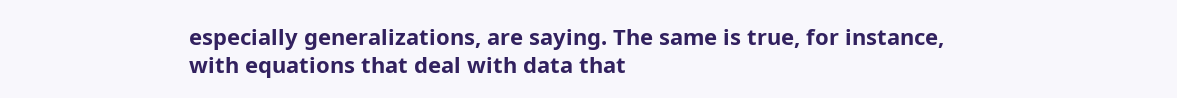especially generalizations, are saying. The same is true, for instance, with equations that deal with data that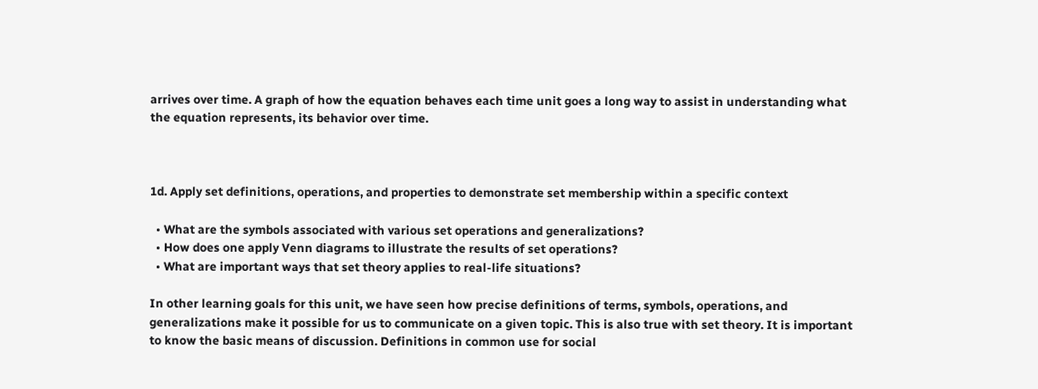arrives over time. A graph of how the equation behaves each time unit goes a long way to assist in understanding what the equation represents, its behavior over time.



1d. Apply set definitions, operations, and properties to demonstrate set membership within a specific context

  • What are the symbols associated with various set operations and generalizations?
  • How does one apply Venn diagrams to illustrate the results of set operations?
  • What are important ways that set theory applies to real-life situations?

In other learning goals for this unit, we have seen how precise definitions of terms, symbols, operations, and generalizations make it possible for us to communicate on a given topic. This is also true with set theory. It is important to know the basic means of discussion. Definitions in common use for social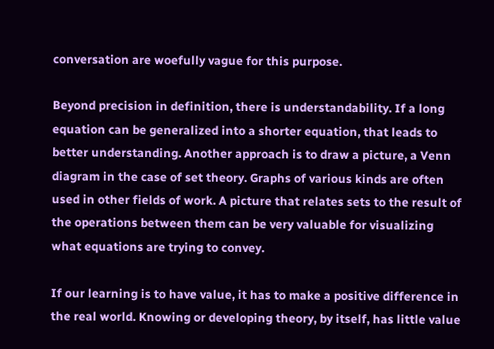conversation are woefully vague for this purpose.

Beyond precision in definition, there is understandability. If a long equation can be generalized into a shorter equation, that leads to better understanding. Another approach is to draw a picture, a Venn diagram in the case of set theory. Graphs of various kinds are often used in other fields of work. A picture that relates sets to the result of the operations between them can be very valuable for visualizing what equations are trying to convey.

If our learning is to have value, it has to make a positive difference in the real world. Knowing or developing theory, by itself, has little value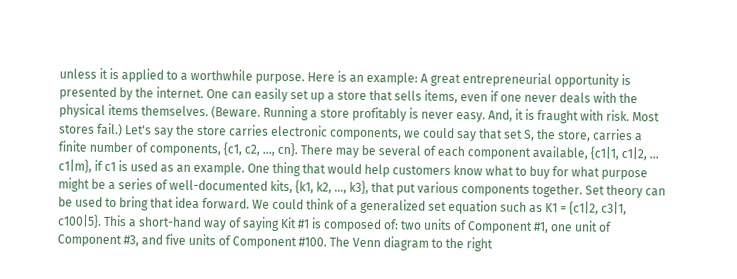unless it is applied to a worthwhile purpose. Here is an example: A great entrepreneurial opportunity is presented by the internet. One can easily set up a store that sells items, even if one never deals with the physical items themselves. (Beware. Running a store profitably is never easy. And, it is fraught with risk. Most stores fail.) Let's say the store carries electronic components, we could say that set S, the store, carries a finite number of components, {c1, c2, ..., cn}. There may be several of each component available, {c1|1, c1|2, ... c1|m}, if c1 is used as an example. One thing that would help customers know what to buy for what purpose might be a series of well-documented kits, {k1, k2, ..., k3}, that put various components together. Set theory can be used to bring that idea forward. We could think of a generalized set equation such as K1 = {c1|2, c3|1, c100|5}. This a short-hand way of saying Kit #1 is composed of: two units of Component #1, one unit of Component #3, and five units of Component #100. The Venn diagram to the right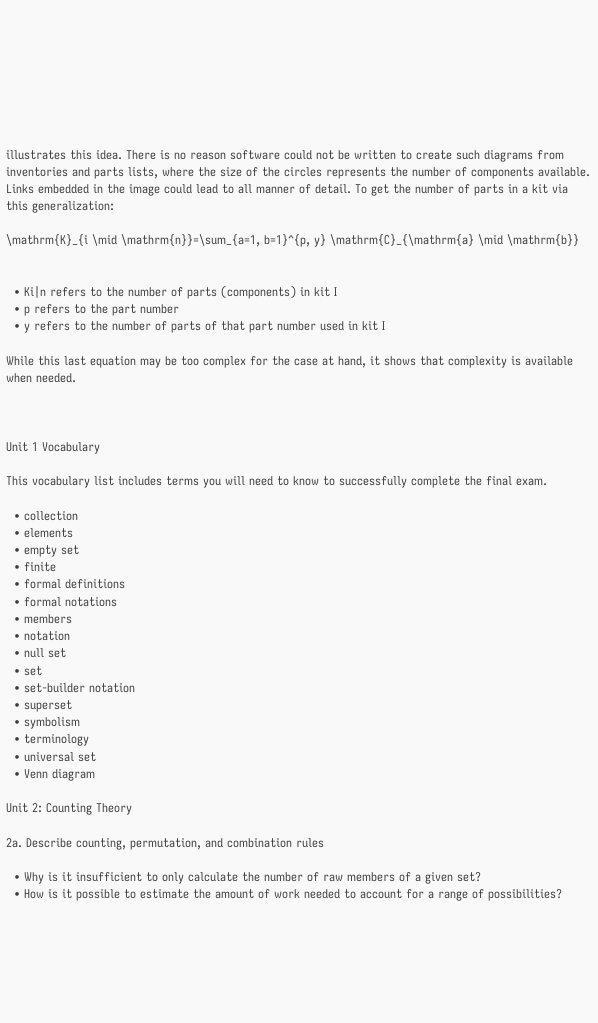illustrates this idea. There is no reason software could not be written to create such diagrams from inventories and parts lists, where the size of the circles represents the number of components available. Links embedded in the image could lead to all manner of detail. To get the number of parts in a kit via this generalization:

\mathrm{K}_{i \mid \mathrm{n}}=\sum_{a=1, b=1}^{p, y} \mathrm{C}_{\mathrm{a} \mid \mathrm{b}}


  • Ki|n refers to the number of parts (components) in kit I
  • p refers to the part number
  • y refers to the number of parts of that part number used in kit I

While this last equation may be too complex for the case at hand, it shows that complexity is available when needed.



Unit 1 Vocabulary

This vocabulary list includes terms you will need to know to successfully complete the final exam.

  • collection
  • elements
  • empty set
  • finite
  • formal definitions
  • formal notations
  • members
  • notation
  • null set
  • set
  • set-builder notation
  • superset
  • symbolism
  • terminology
  • universal set
  • Venn diagram

Unit 2: Counting Theory

2a. Describe counting, permutation, and combination rules

  • Why is it insufficient to only calculate the number of raw members of a given set?
  • How is it possible to estimate the amount of work needed to account for a range of possibilities?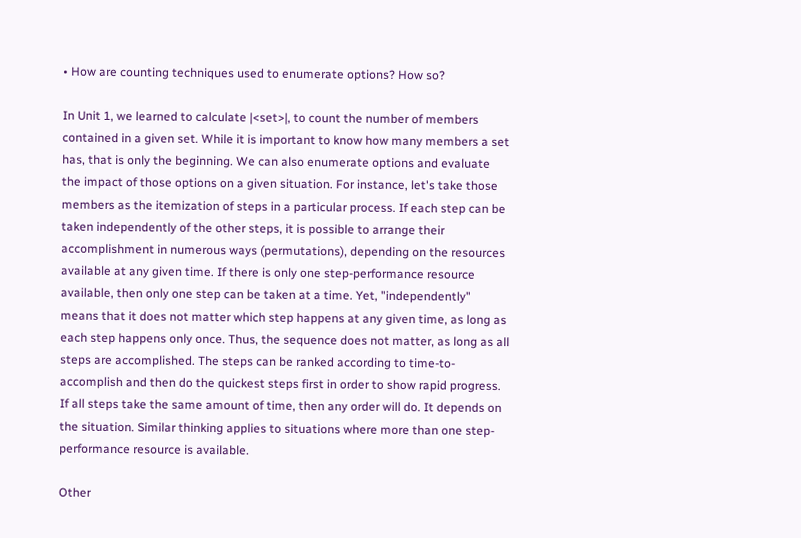• How are counting techniques used to enumerate options? How so?

In Unit 1, we learned to calculate |<set>|, to count the number of members contained in a given set. While it is important to know how many members a set has, that is only the beginning. We can also enumerate options and evaluate the impact of those options on a given situation. For instance, let's take those members as the itemization of steps in a particular process. If each step can be taken independently of the other steps, it is possible to arrange their accomplishment in numerous ways (permutations), depending on the resources available at any given time. If there is only one step-performance resource available, then only one step can be taken at a time. Yet, "independently" means that it does not matter which step happens at any given time, as long as each step happens only once. Thus, the sequence does not matter, as long as all steps are accomplished. The steps can be ranked according to time-to-accomplish and then do the quickest steps first in order to show rapid progress. If all steps take the same amount of time, then any order will do. It depends on the situation. Similar thinking applies to situations where more than one step-performance resource is available.

Other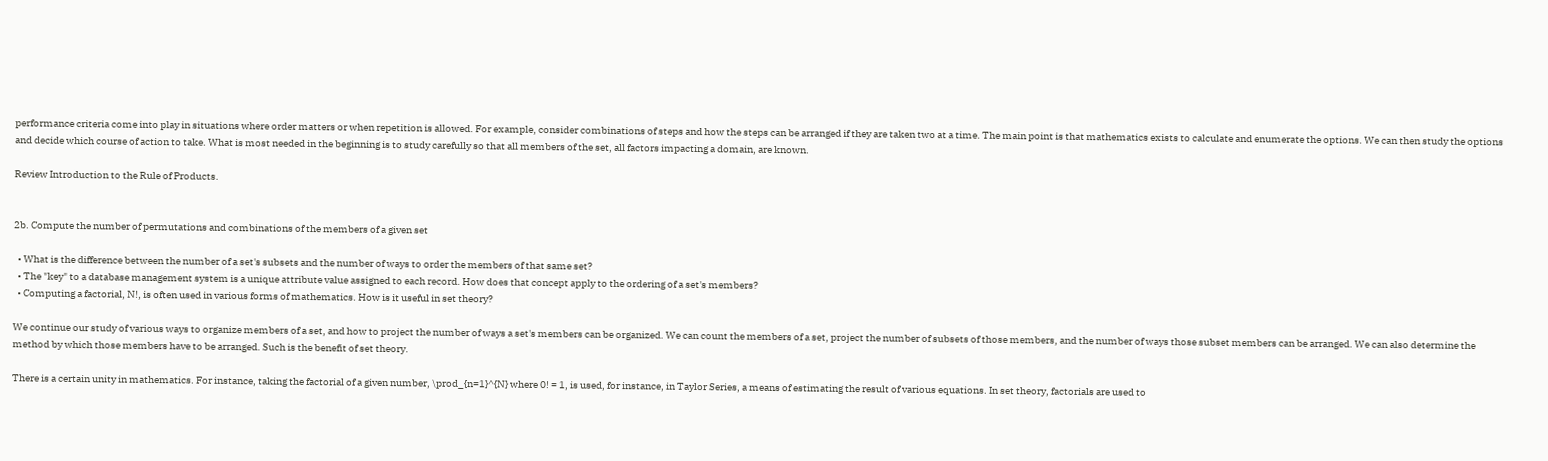performance criteria come into play in situations where order matters or when repetition is allowed. For example, consider combinations of steps and how the steps can be arranged if they are taken two at a time. The main point is that mathematics exists to calculate and enumerate the options. We can then study the options and decide which course of action to take. What is most needed in the beginning is to study carefully so that all members of the set, all factors impacting a domain, are known.

Review Introduction to the Rule of Products.


2b. Compute the number of permutations and combinations of the members of a given set

  • What is the difference between the number of a set's subsets and the number of ways to order the members of that same set?
  • The "key" to a database management system is a unique attribute value assigned to each record. How does that concept apply to the ordering of a set's members?
  • Computing a factorial, N!, is often used in various forms of mathematics. How is it useful in set theory?

We continue our study of various ways to organize members of a set, and how to project the number of ways a set's members can be organized. We can count the members of a set, project the number of subsets of those members, and the number of ways those subset members can be arranged. We can also determine the method by which those members have to be arranged. Such is the benefit of set theory.

There is a certain unity in mathematics. For instance, taking the factorial of a given number, \prod_{n=1}^{N} where 0! = 1, is used, for instance, in Taylor Series, a means of estimating the result of various equations. In set theory, factorials are used to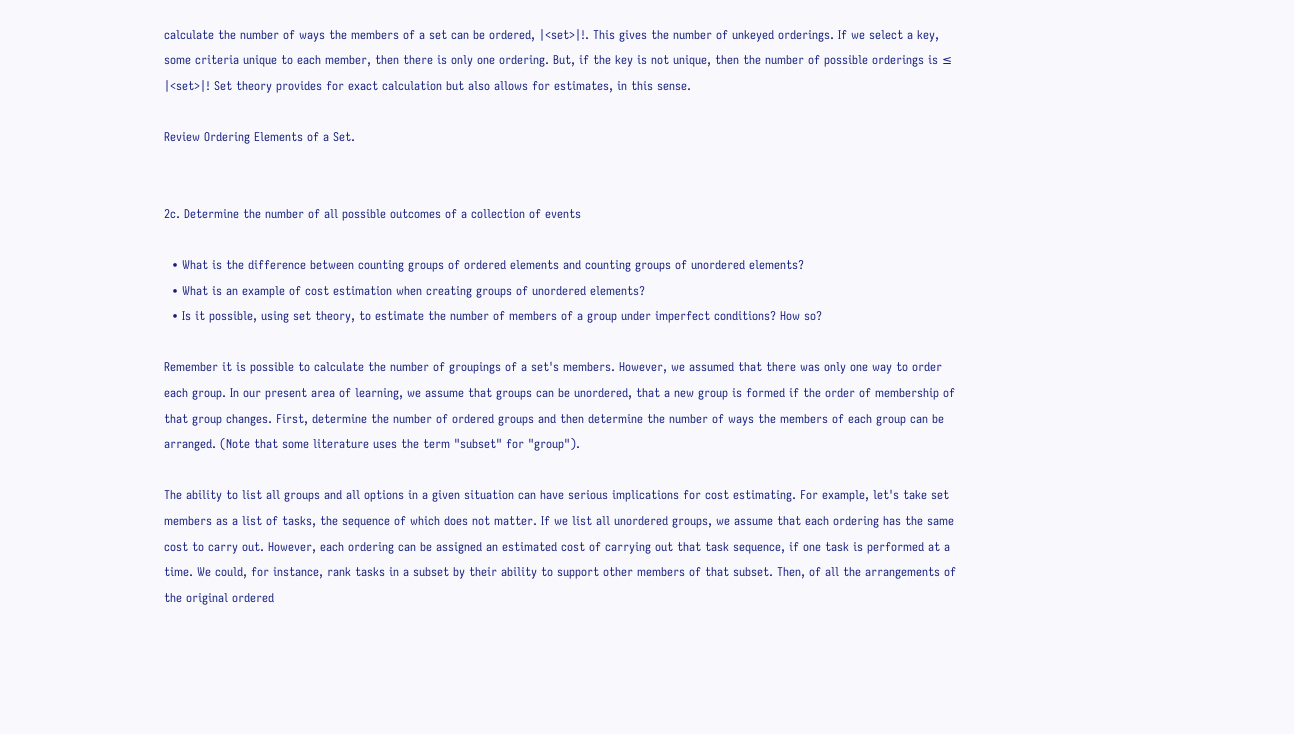calculate the number of ways the members of a set can be ordered, |<set>|!. This gives the number of unkeyed orderings. If we select a key, some criteria unique to each member, then there is only one ordering. But, if the key is not unique, then the number of possible orderings is ≤ |<set>|! Set theory provides for exact calculation but also allows for estimates, in this sense.

Review Ordering Elements of a Set.


2c. Determine the number of all possible outcomes of a collection of events

  • What is the difference between counting groups of ordered elements and counting groups of unordered elements?
  • What is an example of cost estimation when creating groups of unordered elements?
  • Is it possible, using set theory, to estimate the number of members of a group under imperfect conditions? How so?

Remember it is possible to calculate the number of groupings of a set's members. However, we assumed that there was only one way to order each group. In our present area of learning, we assume that groups can be unordered, that a new group is formed if the order of membership of that group changes. First, determine the number of ordered groups and then determine the number of ways the members of each group can be arranged. (Note that some literature uses the term "subset" for "group").

The ability to list all groups and all options in a given situation can have serious implications for cost estimating. For example, let's take set members as a list of tasks, the sequence of which does not matter. If we list all unordered groups, we assume that each ordering has the same cost to carry out. However, each ordering can be assigned an estimated cost of carrying out that task sequence, if one task is performed at a time. We could, for instance, rank tasks in a subset by their ability to support other members of that subset. Then, of all the arrangements of the original ordered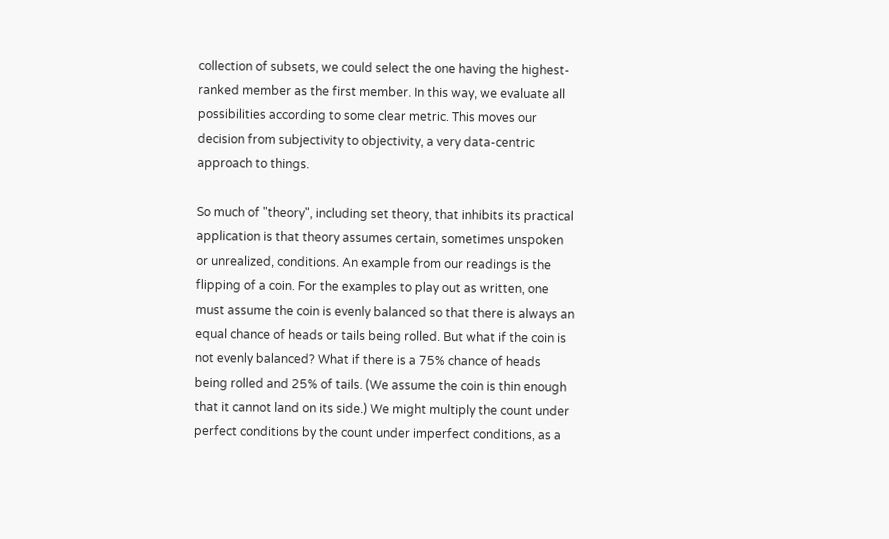collection of subsets, we could select the one having the highest-ranked member as the first member. In this way, we evaluate all possibilities according to some clear metric. This moves our decision from subjectivity to objectivity, a very data-centric approach to things.

So much of "theory", including set theory, that inhibits its practical application is that theory assumes certain, sometimes unspoken or unrealized, conditions. An example from our readings is the flipping of a coin. For the examples to play out as written, one must assume the coin is evenly balanced so that there is always an equal chance of heads or tails being rolled. But what if the coin is not evenly balanced? What if there is a 75% chance of heads being rolled and 25% of tails. (We assume the coin is thin enough that it cannot land on its side.) We might multiply the count under perfect conditions by the count under imperfect conditions, as a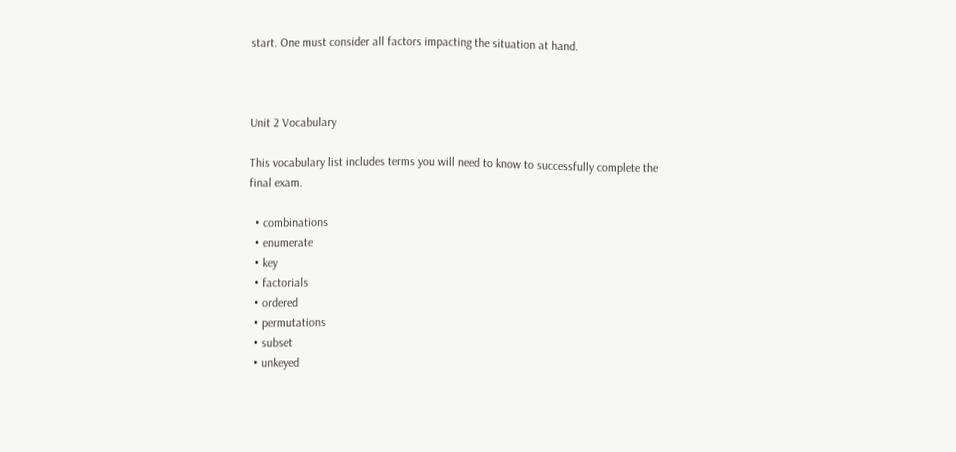start. One must consider all factors impacting the situation at hand.



Unit 2 Vocabulary

This vocabulary list includes terms you will need to know to successfully complete the final exam.

  • combinations
  • enumerate
  • key
  • factorials
  • ordered
  • permutations
  • subset
  • unkeyed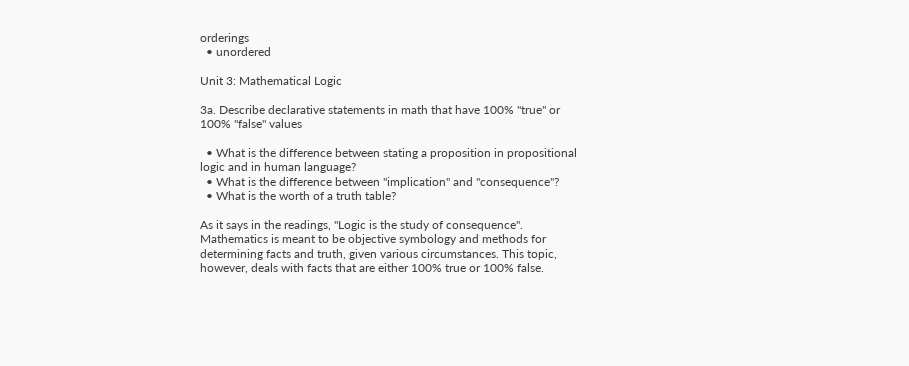orderings
  • unordered

Unit 3: Mathematical Logic

3a. Describe declarative statements in math that have 100% "true" or 100% "false" values

  • What is the difference between stating a proposition in propositional logic and in human language?
  • What is the difference between "implication" and "consequence"?
  • What is the worth of a truth table?

As it says in the readings, "Logic is the study of consequence". Mathematics is meant to be objective symbology and methods for determining facts and truth, given various circumstances. This topic, however, deals with facts that are either 100% true or 100% false.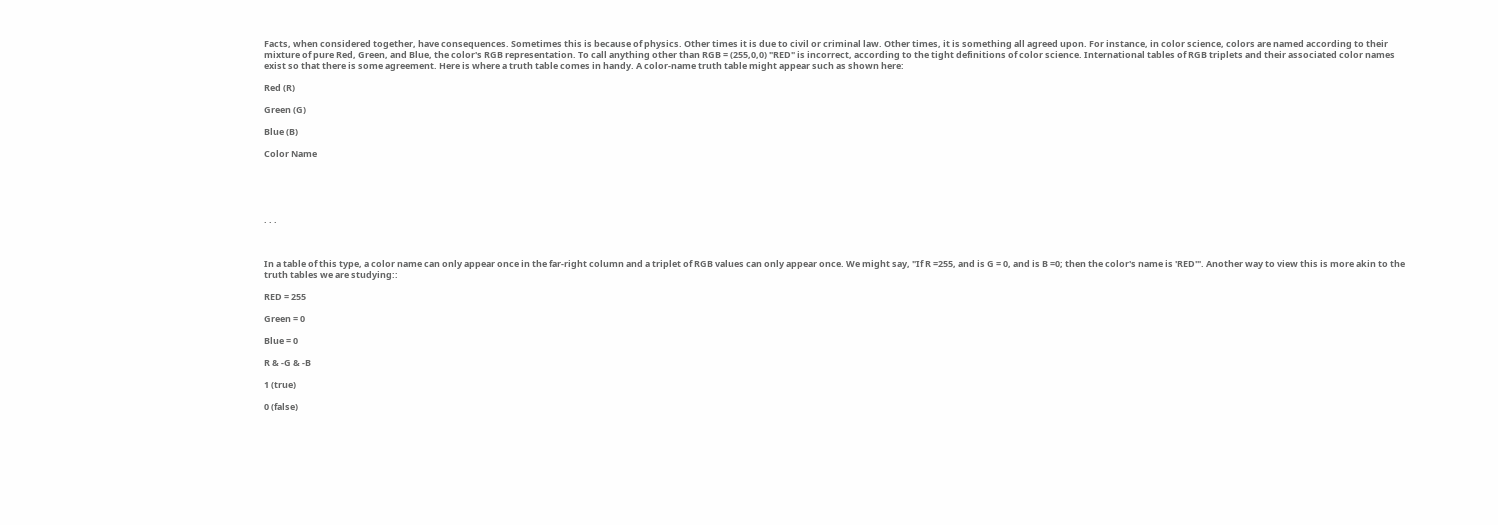Facts, when considered together, have consequences. Sometimes this is because of physics. Other times it is due to civil or criminal law. Other times, it is something all agreed upon. For instance, in color science, colors are named according to their mixture of pure Red, Green, and Blue, the color's RGB representation. To call anything other than RGB = (255,0,0) "RED" is incorrect, according to the tight definitions of color science. International tables of RGB triplets and their associated color names exist so that there is some agreement. Here is where a truth table comes in handy. A color-name truth table might appear such as shown here:

Red (R)

Green (G)

Blue (B)

Color Name





. . .



In a table of this type, a color name can only appear once in the far-right column and a triplet of RGB values can only appear once. We might say, "If R =255, and is G = 0, and is B =0; then the color's name is 'RED'". Another way to view this is more akin to the truth tables we are studying::

RED = 255

Green = 0

Blue = 0

R & -G & -B

1 (true)

0 (false)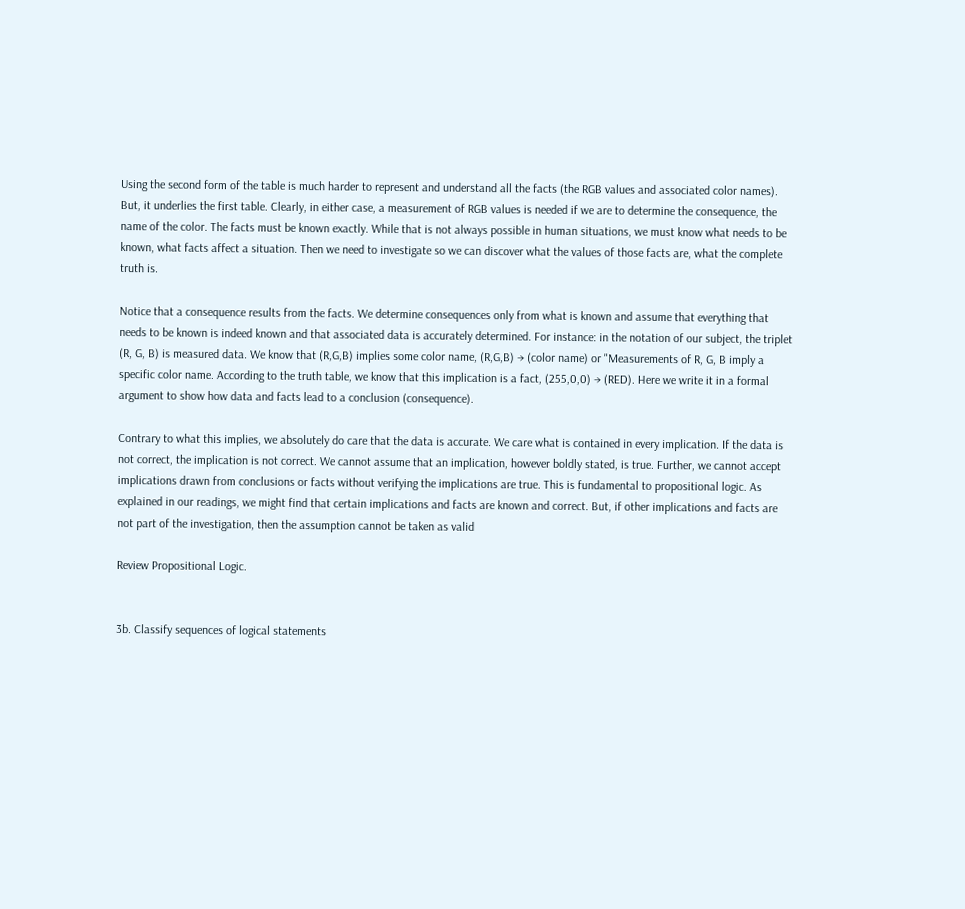Using the second form of the table is much harder to represent and understand all the facts (the RGB values and associated color names). But, it underlies the first table. Clearly, in either case, a measurement of RGB values is needed if we are to determine the consequence, the name of the color. The facts must be known exactly. While that is not always possible in human situations, we must know what needs to be known, what facts affect a situation. Then we need to investigate so we can discover what the values of those facts are, what the complete truth is.

Notice that a consequence results from the facts. We determine consequences only from what is known and assume that everything that needs to be known is indeed known and that associated data is accurately determined. For instance: in the notation of our subject, the triplet (R, G, B) is measured data. We know that (R,G,B) implies some color name, (R,G,B) → (color name) or "Measurements of R, G, B imply a specific color name. According to the truth table, we know that this implication is a fact, (255,0,0) → (RED). Here we write it in a formal argument to show how data and facts lead to a conclusion (consequence).

Contrary to what this implies, we absolutely do care that the data is accurate. We care what is contained in every implication. If the data is not correct, the implication is not correct. We cannot assume that an implication, however boldly stated, is true. Further, we cannot accept implications drawn from conclusions or facts without verifying the implications are true. This is fundamental to propositional logic. As explained in our readings, we might find that certain implications and facts are known and correct. But, if other implications and facts are not part of the investigation, then the assumption cannot be taken as valid

Review Propositional Logic.


3b. Classify sequences of logical statements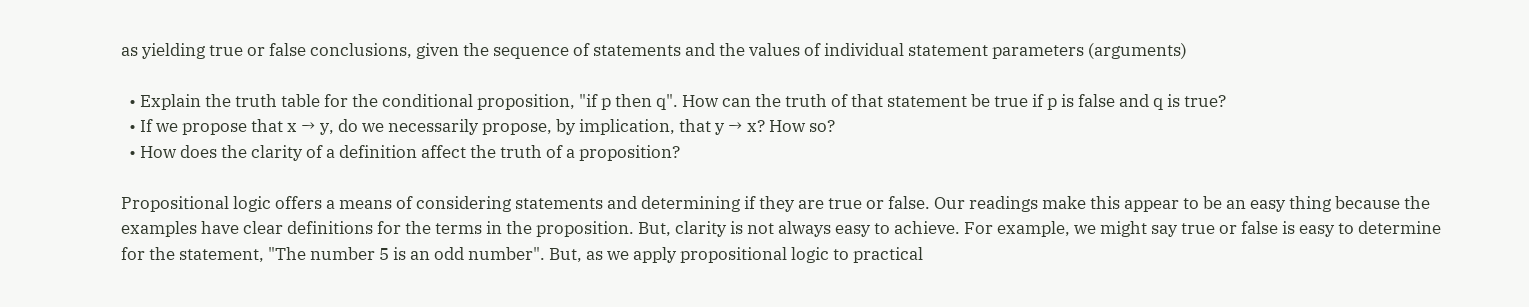as yielding true or false conclusions, given the sequence of statements and the values of individual statement parameters (arguments)

  • Explain the truth table for the conditional proposition, "if p then q". How can the truth of that statement be true if p is false and q is true?
  • If we propose that x → y, do we necessarily propose, by implication, that y → x? How so?
  • How does the clarity of a definition affect the truth of a proposition?

Propositional logic offers a means of considering statements and determining if they are true or false. Our readings make this appear to be an easy thing because the examples have clear definitions for the terms in the proposition. But, clarity is not always easy to achieve. For example, we might say true or false is easy to determine for the statement, "The number 5 is an odd number". But, as we apply propositional logic to practical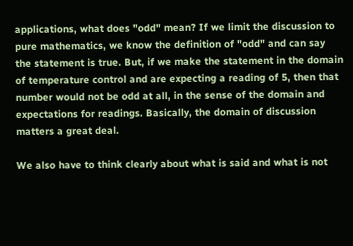applications, what does "odd" mean? If we limit the discussion to pure mathematics, we know the definition of "odd" and can say the statement is true. But, if we make the statement in the domain of temperature control and are expecting a reading of 5, then that number would not be odd at all, in the sense of the domain and expectations for readings. Basically, the domain of discussion matters a great deal.

We also have to think clearly about what is said and what is not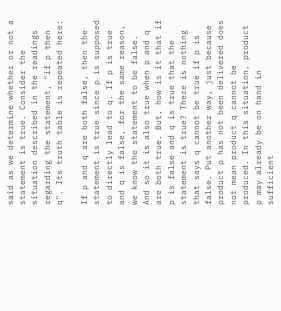said as we determine whether or not a statement is true. Consider the situation described in the readings regarding the statement, "if p then q". Its truth table is repeated here:

If p and q are both false, then the statement is true since p is supposed to directly lead to q. If p is true and q is false, for the same reason, we know the statement to be false. And so it is also true when p and q are both true. But, how is it that if p is false and q is true that the statement is true? There is nothing that says q cannot be true if p is false. Put another way, just because product p has not been delivered does not mean product q cannot be produced. In this situation, product p may already be on hand in sufficient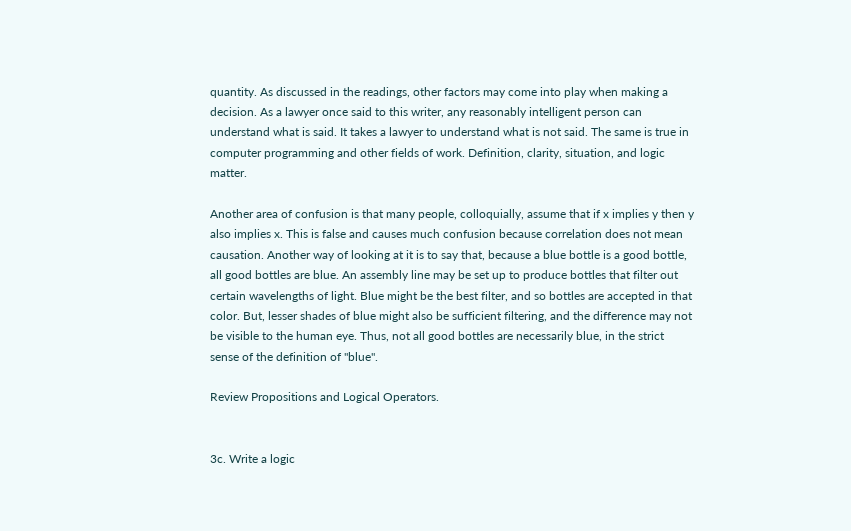quantity. As discussed in the readings, other factors may come into play when making a decision. As a lawyer once said to this writer, any reasonably intelligent person can understand what is said. It takes a lawyer to understand what is not said. The same is true in computer programming and other fields of work. Definition, clarity, situation, and logic matter.

Another area of confusion is that many people, colloquially, assume that if x implies y then y also implies x. This is false and causes much confusion because correlation does not mean causation. Another way of looking at it is to say that, because a blue bottle is a good bottle, all good bottles are blue. An assembly line may be set up to produce bottles that filter out certain wavelengths of light. Blue might be the best filter, and so bottles are accepted in that color. But, lesser shades of blue might also be sufficient filtering, and the difference may not be visible to the human eye. Thus, not all good bottles are necessarily blue, in the strict sense of the definition of "blue".

Review Propositions and Logical Operators.


3c. Write a logic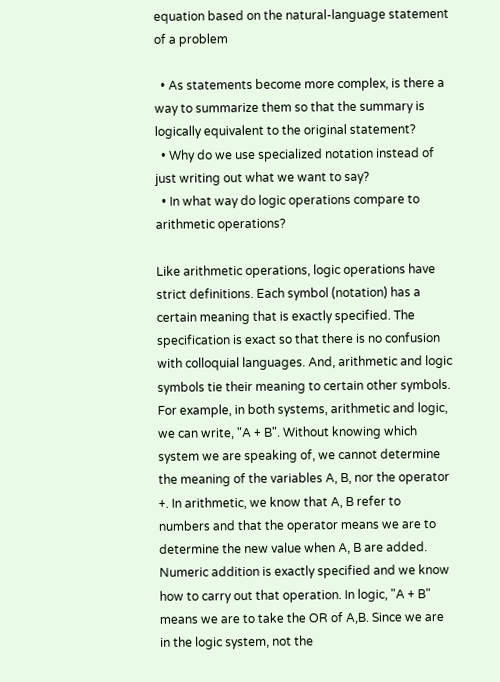equation based on the natural-language statement of a problem

  • As statements become more complex, is there a way to summarize them so that the summary is logically equivalent to the original statement?
  • Why do we use specialized notation instead of just writing out what we want to say?
  • In what way do logic operations compare to arithmetic operations?

Like arithmetic operations, logic operations have strict definitions. Each symbol (notation) has a certain meaning that is exactly specified. The specification is exact so that there is no confusion with colloquial languages. And, arithmetic and logic symbols tie their meaning to certain other symbols. For example, in both systems, arithmetic and logic, we can write, "A + B". Without knowing which system we are speaking of, we cannot determine the meaning of the variables A, B, nor the operator +. In arithmetic, we know that A, B refer to numbers and that the operator means we are to determine the new value when A, B are added. Numeric addition is exactly specified and we know how to carry out that operation. In logic, "A + B" means we are to take the OR of A,B. Since we are in the logic system, not the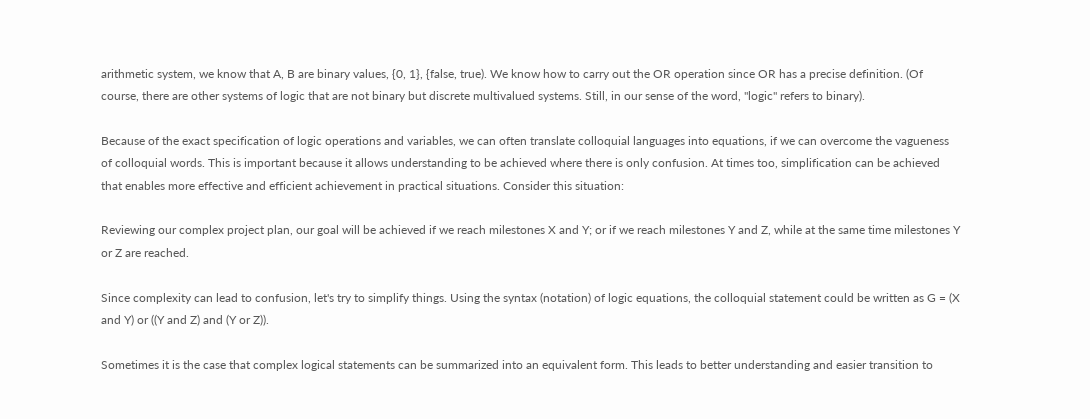arithmetic system, we know that A, B are binary values, {0, 1}, {false, true). We know how to carry out the OR operation since OR has a precise definition. (Of course, there are other systems of logic that are not binary but discrete multivalued systems. Still, in our sense of the word, "logic" refers to binary).

Because of the exact specification of logic operations and variables, we can often translate colloquial languages into equations, if we can overcome the vagueness of colloquial words. This is important because it allows understanding to be achieved where there is only confusion. At times too, simplification can be achieved that enables more effective and efficient achievement in practical situations. Consider this situation:

Reviewing our complex project plan, our goal will be achieved if we reach milestones X and Y; or if we reach milestones Y and Z, while at the same time milestones Y or Z are reached.

Since complexity can lead to confusion, let's try to simplify things. Using the syntax (notation) of logic equations, the colloquial statement could be written as G = (X and Y) or ((Y and Z) and (Y or Z)).

Sometimes it is the case that complex logical statements can be summarized into an equivalent form. This leads to better understanding and easier transition to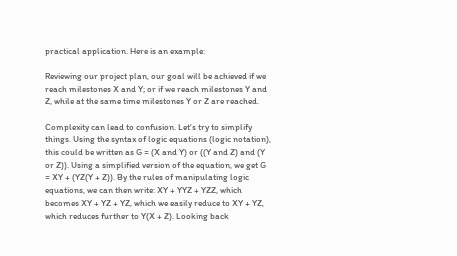practical application. Here is an example:

Reviewing our project plan, our goal will be achieved if we reach milestones X and Y; or if we reach milestones Y and Z, while at the same time milestones Y or Z are reached.

Complexity can lead to confusion. Let's try to simplify things. Using the syntax of logic equations (logic notation), this could be written as G = (X and Y) or ((Y and Z) and (Y or Z)). Using a simplified version of the equation, we get G = XY + (YZ(Y + Z)). By the rules of manipulating logic equations, we can then write: XY + YYZ + YZZ, which becomes XY + YZ + YZ, which we easily reduce to XY + YZ, which reduces further to Y(X + Z). Looking back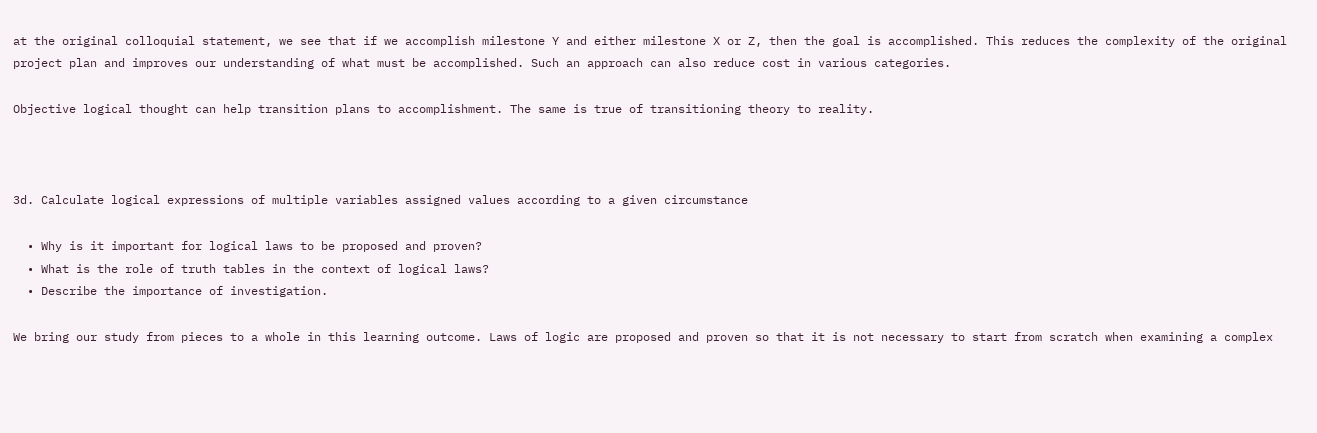at the original colloquial statement, we see that if we accomplish milestone Y and either milestone X or Z, then the goal is accomplished. This reduces the complexity of the original project plan and improves our understanding of what must be accomplished. Such an approach can also reduce cost in various categories.

Objective logical thought can help transition plans to accomplishment. The same is true of transitioning theory to reality.



3d. Calculate logical expressions of multiple variables assigned values according to a given circumstance

  • Why is it important for logical laws to be proposed and proven?
  • What is the role of truth tables in the context of logical laws?
  • Describe the importance of investigation.

We bring our study from pieces to a whole in this learning outcome. Laws of logic are proposed and proven so that it is not necessary to start from scratch when examining a complex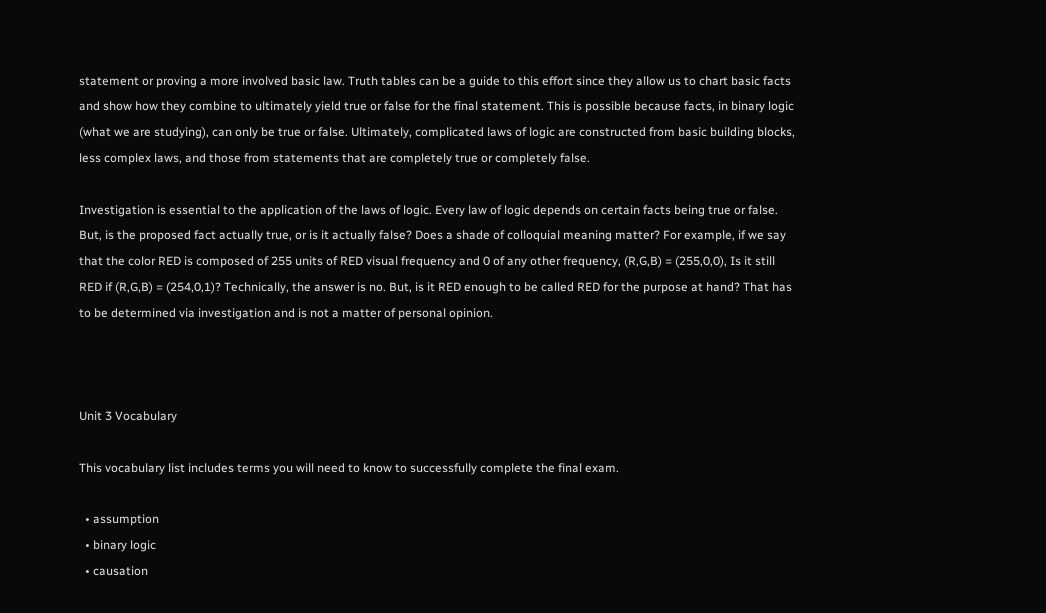statement or proving a more involved basic law. Truth tables can be a guide to this effort since they allow us to chart basic facts and show how they combine to ultimately yield true or false for the final statement. This is possible because facts, in binary logic (what we are studying), can only be true or false. Ultimately, complicated laws of logic are constructed from basic building blocks, less complex laws, and those from statements that are completely true or completely false.

Investigation is essential to the application of the laws of logic. Every law of logic depends on certain facts being true or false. But, is the proposed fact actually true, or is it actually false? Does a shade of colloquial meaning matter? For example, if we say that the color RED is composed of 255 units of RED visual frequency and 0 of any other frequency, (R,G,B) = (255,0,0), Is it still RED if (R,G,B) = (254,0,1)? Technically, the answer is no. But, is it RED enough to be called RED for the purpose at hand? That has to be determined via investigation and is not a matter of personal opinion.



Unit 3 Vocabulary

This vocabulary list includes terms you will need to know to successfully complete the final exam.

  • assumption
  • binary logic
  • causation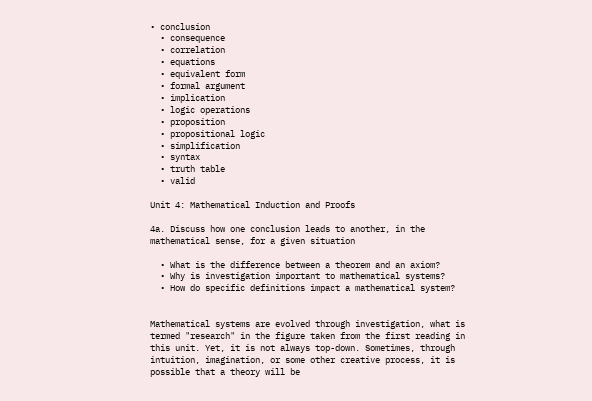• conclusion
  • consequence
  • correlation
  • equations
  • equivalent form
  • formal argument
  • implication
  • logic operations
  • proposition
  • propositional logic
  • simplification
  • syntax
  • truth table
  • valid

Unit 4: Mathematical Induction and Proofs

4a. Discuss how one conclusion leads to another, in the mathematical sense, for a given situation

  • What is the difference between a theorem and an axiom?
  • Why is investigation important to mathematical systems?
  • How do specific definitions impact a mathematical system?


Mathematical systems are evolved through investigation, what is termed "research" in the figure taken from the first reading in this unit. Yet, it is not always top-down. Sometimes, through intuition, imagination, or some other creative process, it is possible that a theory will be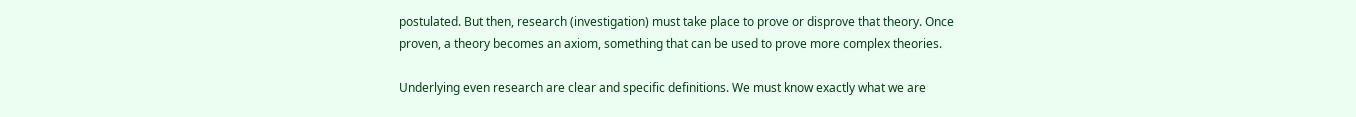postulated. But then, research (investigation) must take place to prove or disprove that theory. Once proven, a theory becomes an axiom, something that can be used to prove more complex theories.

Underlying even research are clear and specific definitions. We must know exactly what we are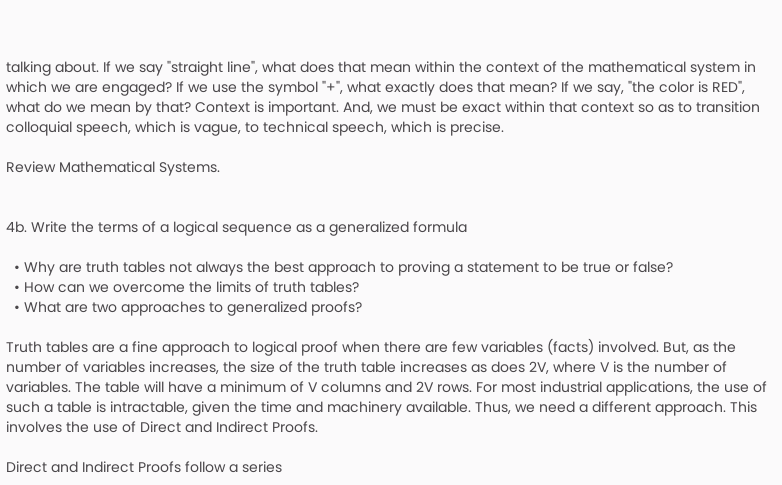talking about. If we say "straight line", what does that mean within the context of the mathematical system in which we are engaged? If we use the symbol "+", what exactly does that mean? If we say, "the color is RED", what do we mean by that? Context is important. And, we must be exact within that context so as to transition colloquial speech, which is vague, to technical speech, which is precise.

Review Mathematical Systems.


4b. Write the terms of a logical sequence as a generalized formula

  • Why are truth tables not always the best approach to proving a statement to be true or false?
  • How can we overcome the limits of truth tables?
  • What are two approaches to generalized proofs?

Truth tables are a fine approach to logical proof when there are few variables (facts) involved. But, as the number of variables increases, the size of the truth table increases as does 2V, where V is the number of variables. The table will have a minimum of V columns and 2V rows. For most industrial applications, the use of such a table is intractable, given the time and machinery available. Thus, we need a different approach. This involves the use of Direct and Indirect Proofs.

Direct and Indirect Proofs follow a series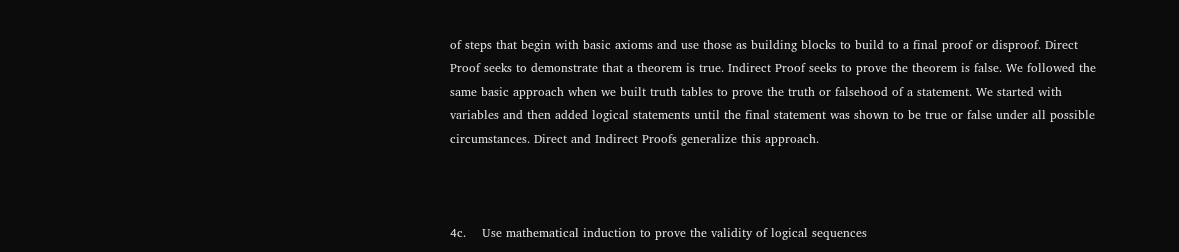of steps that begin with basic axioms and use those as building blocks to build to a final proof or disproof. Direct Proof seeks to demonstrate that a theorem is true. Indirect Proof seeks to prove the theorem is false. We followed the same basic approach when we built truth tables to prove the truth or falsehood of a statement. We started with variables and then added logical statements until the final statement was shown to be true or false under all possible circumstances. Direct and Indirect Proofs generalize this approach.



4c.    Use mathematical induction to prove the validity of logical sequences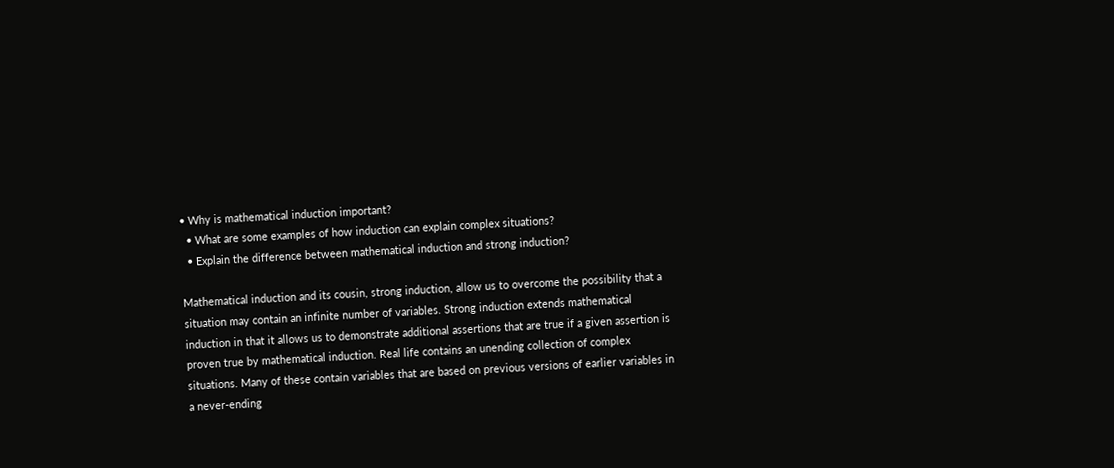• Why is mathematical induction important?
  • What are some examples of how induction can explain complex situations?
  • Explain the difference between mathematical induction and strong induction?

Mathematical induction and its cousin, strong induction, allow us to overcome the possibility that a situation may contain an infinite number of variables. Strong induction extends mathematical induction in that it allows us to demonstrate additional assertions that are true if a given assertion is proven true by mathematical induction. Real life contains an unending collection of complex situations. Many of these contain variables that are based on previous versions of earlier variables in a never-ending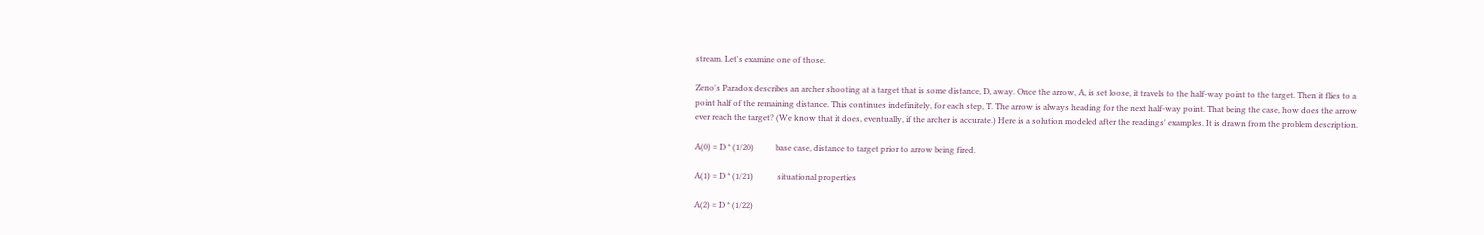stream. Let's examine one of those.

Zeno's Paradox describes an archer shooting at a target that is some distance, D, away. Once the arrow, A, is set loose, it travels to the half-way point to the target. Then it flies to a point half of the remaining distance. This continues indefinitely, for each step, T. The arrow is always heading for the next half-way point. That being the case, how does the arrow ever reach the target? (We know that it does, eventually, if the archer is accurate.) Here is a solution modeled after the readings' examples. It is drawn from the problem description.

A(0) = D * (1/20)           base case, distance to target prior to arrow being fired.

A(1) = D * (1/21)            situational properties

A(2) = D * (1/22)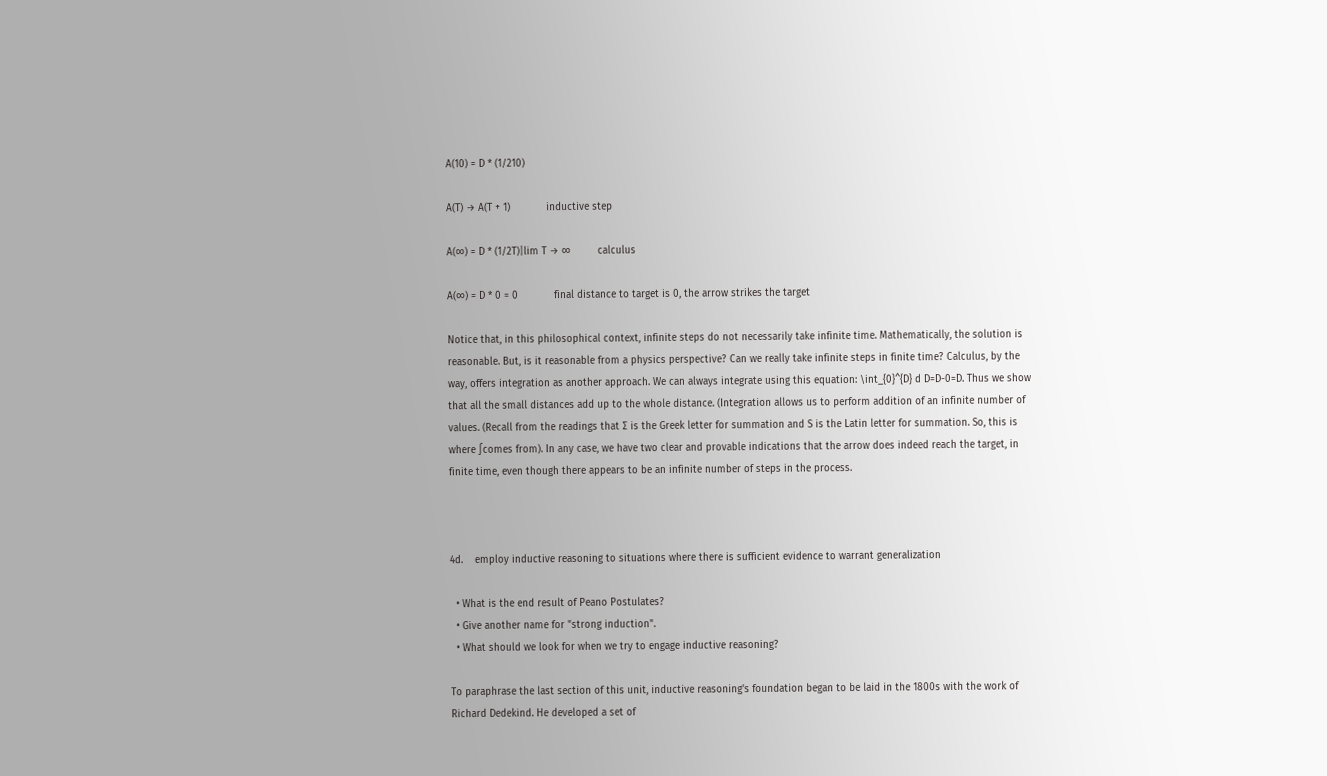A(10) = D * (1/210)

A(T) → A(T + 1)            inductive step

A(∞) = D * (1/2T)|lim T → ∞         calculus

A(∞) = D * 0 = 0            final distance to target is 0, the arrow strikes the target

Notice that, in this philosophical context, infinite steps do not necessarily take infinite time. Mathematically, the solution is reasonable. But, is it reasonable from a physics perspective? Can we really take infinite steps in finite time? Calculus, by the way, offers integration as another approach. We can always integrate using this equation: \int_{0}^{D} d D=D-0=D. Thus we show that all the small distances add up to the whole distance. (Integration allows us to perform addition of an infinite number of values. (Recall from the readings that ∑ is the Greek letter for summation and S is the Latin letter for summation. So, this is where ∫comes from). In any case, we have two clear and provable indications that the arrow does indeed reach the target, in finite time, even though there appears to be an infinite number of steps in the process.



4d.    employ inductive reasoning to situations where there is sufficient evidence to warrant generalization

  • What is the end result of Peano Postulates?
  • Give another name for "strong induction".
  • What should we look for when we try to engage inductive reasoning?

To paraphrase the last section of this unit, inductive reasoning's foundation began to be laid in the 1800s with the work of Richard Dedekind. He developed a set of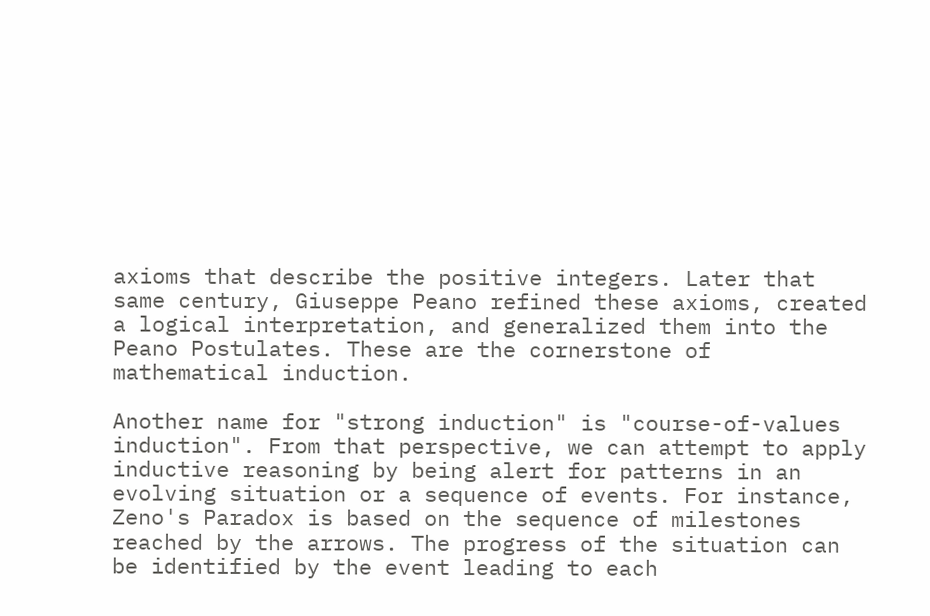axioms that describe the positive integers. Later that same century, Giuseppe Peano refined these axioms, created a logical interpretation, and generalized them into the Peano Postulates. These are the cornerstone of mathematical induction.

Another name for "strong induction" is "course-of-values induction". From that perspective, we can attempt to apply inductive reasoning by being alert for patterns in an evolving situation or a sequence of events. For instance, Zeno's Paradox is based on the sequence of milestones reached by the arrows. The progress of the situation can be identified by the event leading to each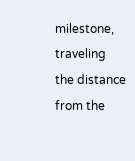milestone, traveling the distance from the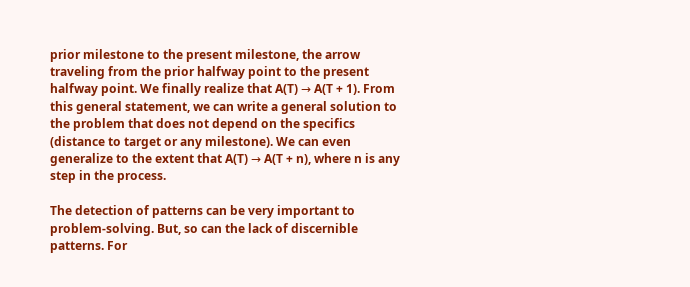prior milestone to the present milestone, the arrow traveling from the prior halfway point to the present halfway point. We finally realize that A(T) → A(T + 1). From this general statement, we can write a general solution to the problem that does not depend on the specifics (distance to target or any milestone). We can even generalize to the extent that A(T) → A(T + n), where n is any step in the process.

The detection of patterns can be very important to problem-solving. But, so can the lack of discernible patterns. For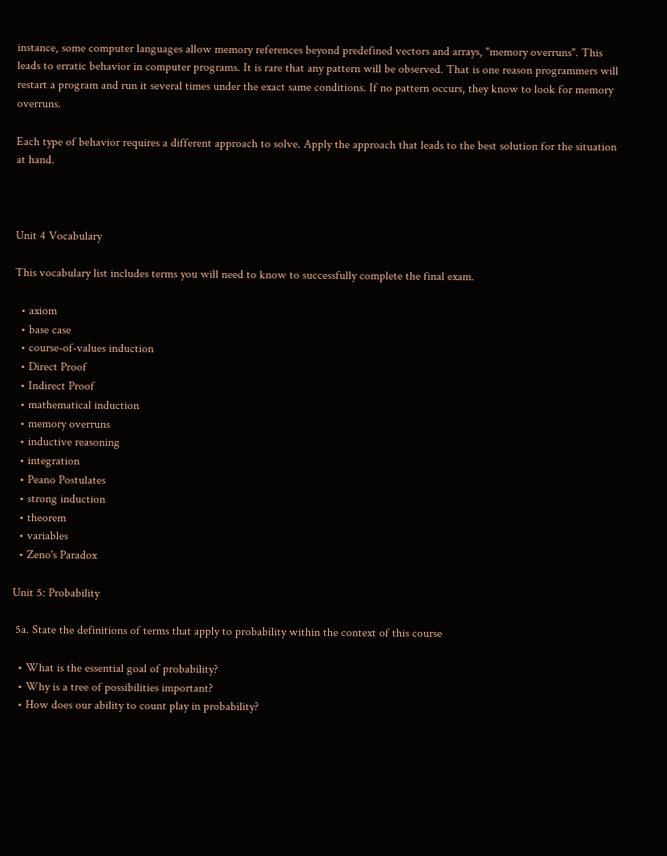instance, some computer languages allow memory references beyond predefined vectors and arrays, "memory overruns". This leads to erratic behavior in computer programs. It is rare that any pattern will be observed. That is one reason programmers will restart a program and run it several times under the exact same conditions. If no pattern occurs, they know to look for memory overruns.

Each type of behavior requires a different approach to solve. Apply the approach that leads to the best solution for the situation at hand.



Unit 4 Vocabulary

This vocabulary list includes terms you will need to know to successfully complete the final exam.

  • axiom
  • base case
  • course-of-values induction
  • Direct Proof
  • Indirect Proof
  • mathematical induction
  • memory overruns
  • inductive reasoning
  • integration
  • Peano Postulates
  • strong induction
  • theorem
  • variables
  • Zeno's Paradox

Unit 5: Probability

 5a. State the definitions of terms that apply to probability within the context of this course

  • What is the essential goal of probability?
  • Why is a tree of possibilities important?
  • How does our ability to count play in probability?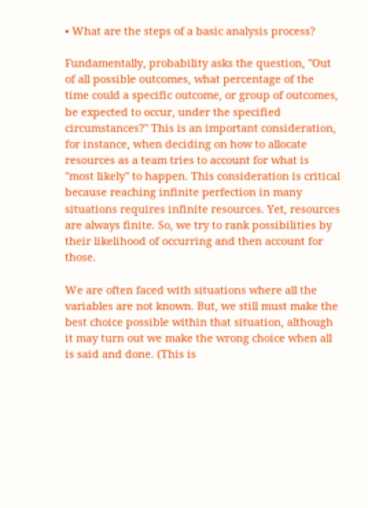• What are the steps of a basic analysis process?

Fundamentally, probability asks the question, "Out of all possible outcomes, what percentage of the time could a specific outcome, or group of outcomes, be expected to occur, under the specified circumstances?" This is an important consideration, for instance, when deciding on how to allocate resources as a team tries to account for what is "most likely" to happen. This consideration is critical because reaching infinite perfection in many situations requires infinite resources. Yet, resources are always finite. So, we try to rank possibilities by their likelihood of occurring and then account for those.

We are often faced with situations where all the variables are not known. But, we still must make the best choice possible within that situation, although it may turn out we make the wrong choice when all is said and done. (This is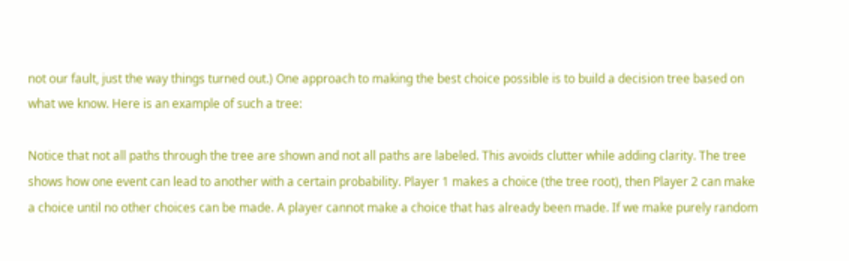not our fault, just the way things turned out.) One approach to making the best choice possible is to build a decision tree based on what we know. Here is an example of such a tree:

Notice that not all paths through the tree are shown and not all paths are labeled. This avoids clutter while adding clarity. The tree shows how one event can lead to another with a certain probability. Player 1 makes a choice (the tree root), then Player 2 can make a choice until no other choices can be made. A player cannot make a choice that has already been made. If we make purely random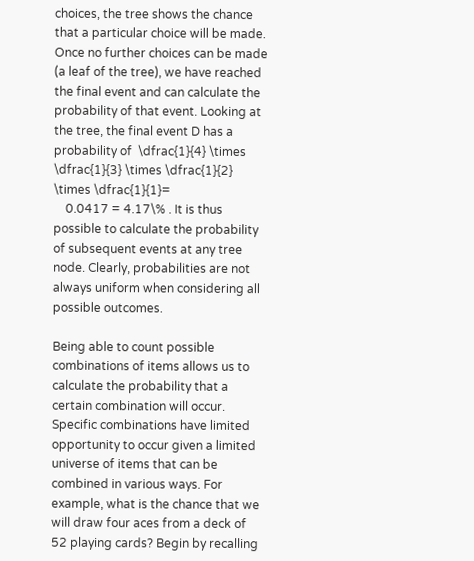choices, the tree shows the chance that a particular choice will be made. Once no further choices can be made (a leaf of the tree), we have reached the final event and can calculate the probability of that event. Looking at the tree, the final event D has a probability of  \dfrac{1}{4} \times \dfrac{1}{3} \times \dfrac{1}{2} \times \dfrac{1}{1}=
    0.0417 = 4.17\% . It is thus possible to calculate the probability of subsequent events at any tree node. Clearly, probabilities are not always uniform when considering all possible outcomes.

Being able to count possible combinations of items allows us to calculate the probability that a certain combination will occur. Specific combinations have limited opportunity to occur given a limited universe of items that can be combined in various ways. For example, what is the chance that we will draw four aces from a deck of 52 playing cards? Begin by recalling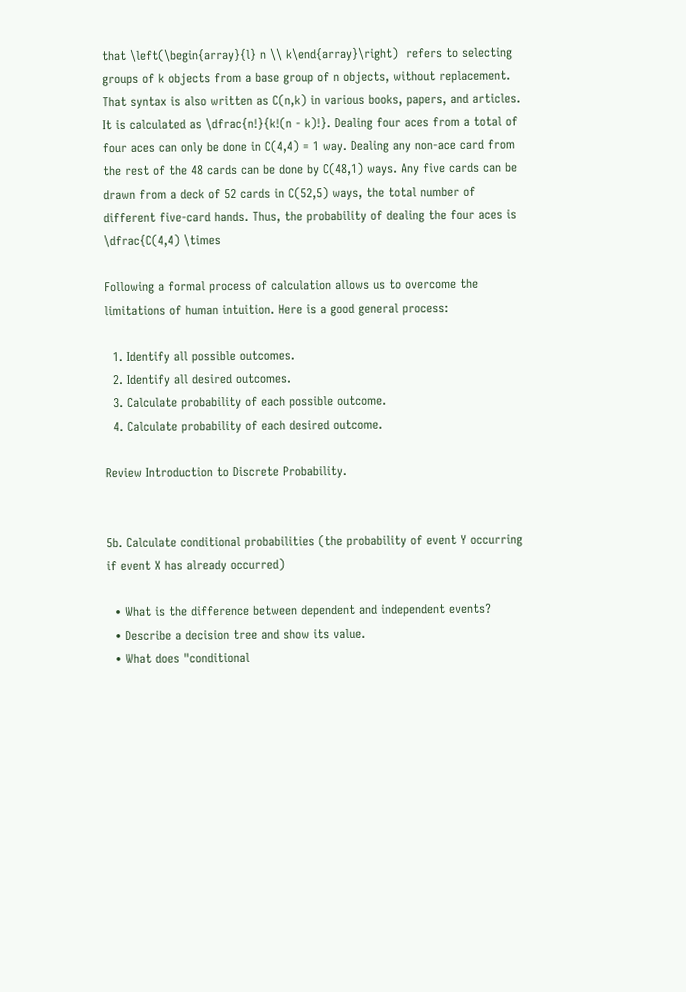that \left(\begin{array}{l} n \\ k\end{array}\right)  refers to selecting groups of k objects from a base group of n objects, without replacement. That syntax is also written as C(n,k) in various books, papers, and articles. It is calculated as \dfrac{n!}{k!(n - k)!}. Dealing four aces from a total of four aces can only be done in C(4,4) = 1 way. Dealing any non-ace card from the rest of the 48 cards can be done by C(48,1) ways. Any five cards can be drawn from a deck of 52 cards in C(52,5) ways, the total number of different five-card hands. Thus, the probability of dealing the four aces is \dfrac{C(4,4) \times

Following a formal process of calculation allows us to overcome the limitations of human intuition. Here is a good general process:

  1. Identify all possible outcomes.
  2. Identify all desired outcomes.
  3. Calculate probability of each possible outcome.
  4. Calculate probability of each desired outcome.

Review Introduction to Discrete Probability.


5b. Calculate conditional probabilities (the probability of event Y occurring if event X has already occurred)

  • What is the difference between dependent and independent events?
  • Describe a decision tree and show its value.
  • What does "conditional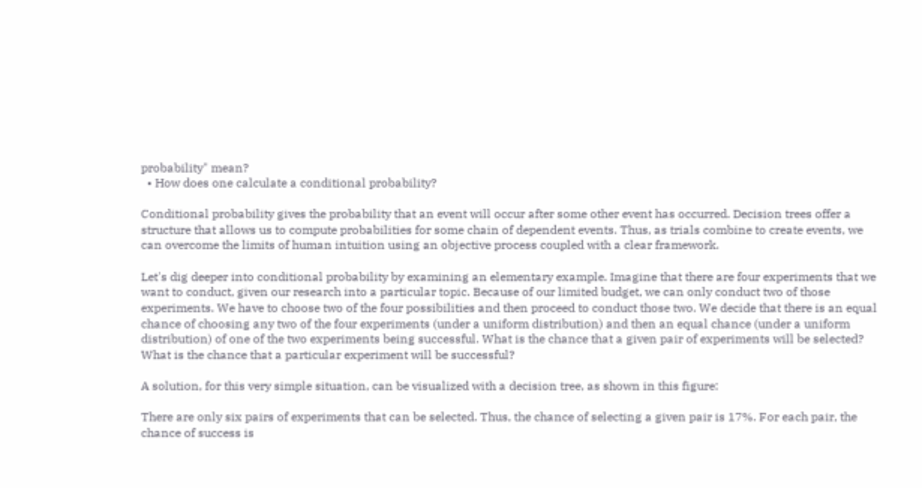probability" mean?
  • How does one calculate a conditional probability?

Conditional probability gives the probability that an event will occur after some other event has occurred. Decision trees offer a structure that allows us to compute probabilities for some chain of dependent events. Thus, as trials combine to create events, we can overcome the limits of human intuition using an objective process coupled with a clear framework.

Let's dig deeper into conditional probability by examining an elementary example. Imagine that there are four experiments that we want to conduct, given our research into a particular topic. Because of our limited budget, we can only conduct two of those experiments. We have to choose two of the four possibilities and then proceed to conduct those two. We decide that there is an equal chance of choosing any two of the four experiments (under a uniform distribution) and then an equal chance (under a uniform distribution) of one of the two experiments being successful. What is the chance that a given pair of experiments will be selected? What is the chance that a particular experiment will be successful?

A solution, for this very simple situation, can be visualized with a decision tree, as shown in this figure:

There are only six pairs of experiments that can be selected. Thus, the chance of selecting a given pair is 17%. For each pair, the chance of success is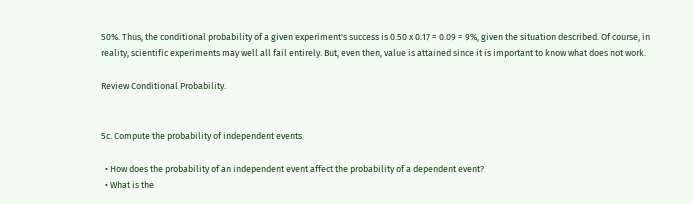50%. Thus, the conditional probability of a given experiment's success is 0.50 x 0.17 = 0.09 = 9%, given the situation described. Of course, in reality, scientific experiments may well all fail entirely. But, even then, value is attained since it is important to know what does not work.

Review Conditional Probability.


5c. Compute the probability of independent events

  • How does the probability of an independent event affect the probability of a dependent event?
  • What is the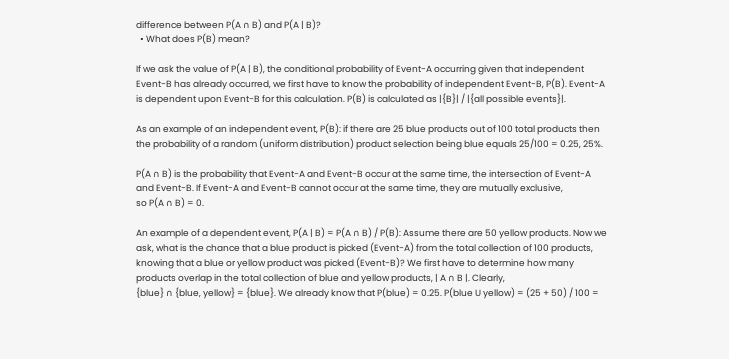difference between P(A ∩ B) and P(A | B)?
  • What does P(B) mean?

If we ask the value of P(A | B), the conditional probability of Event-A occurring given that independent Event-B has already occurred, we first have to know the probability of independent Event-B, P(B). Event-A is dependent upon Event-B for this calculation. P(B) is calculated as |{B}| / |{all possible events}|.

As an example of an independent event, P(B): if there are 25 blue products out of 100 total products then the probability of a random (uniform distribution) product selection being blue equals 25/100 = 0.25, 25%.

P(A ∩ B) is the probability that Event-A and Event-B occur at the same time, the intersection of Event-A and Event-B. If Event-A and Event-B cannot occur at the same time, they are mutually exclusive,
so P(A ∩ B) = 0.

An example of a dependent event, P(A | B) = P(A ∩ B) / P(B): Assume there are 50 yellow products. Now we ask, what is the chance that a blue product is picked (Event-A) from the total collection of 100 products, knowing that a blue or yellow product was picked (Event-B)? We first have to determine how many products overlap in the total collection of blue and yellow products, | A ∩ B |. Clearly,
{blue} ∩ {blue, yellow} = {blue}. We already know that P(blue) = 0.25. P(blue U yellow) = (25 + 50) / 100 =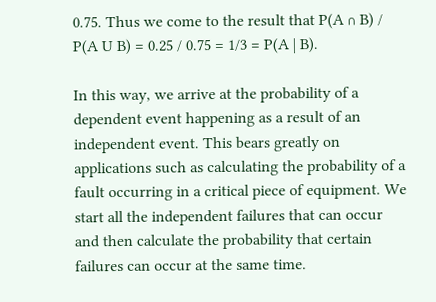0.75. Thus we come to the result that P(A ∩ B) / P(A U B) = 0.25 / 0.75 = 1/3 = P(A | B).

In this way, we arrive at the probability of a dependent event happening as a result of an independent event. This bears greatly on applications such as calculating the probability of a fault occurring in a critical piece of equipment. We start all the independent failures that can occur and then calculate the probability that certain failures can occur at the same time.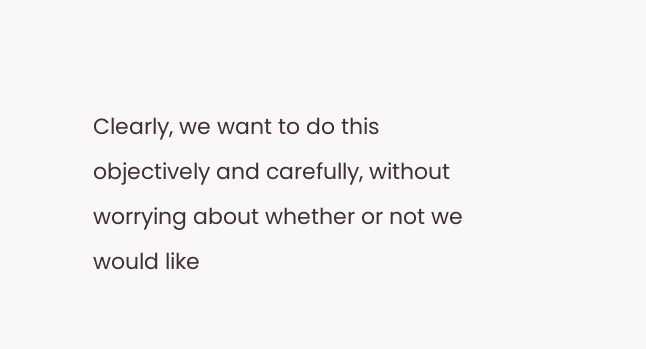Clearly, we want to do this objectively and carefully, without worrying about whether or not we would like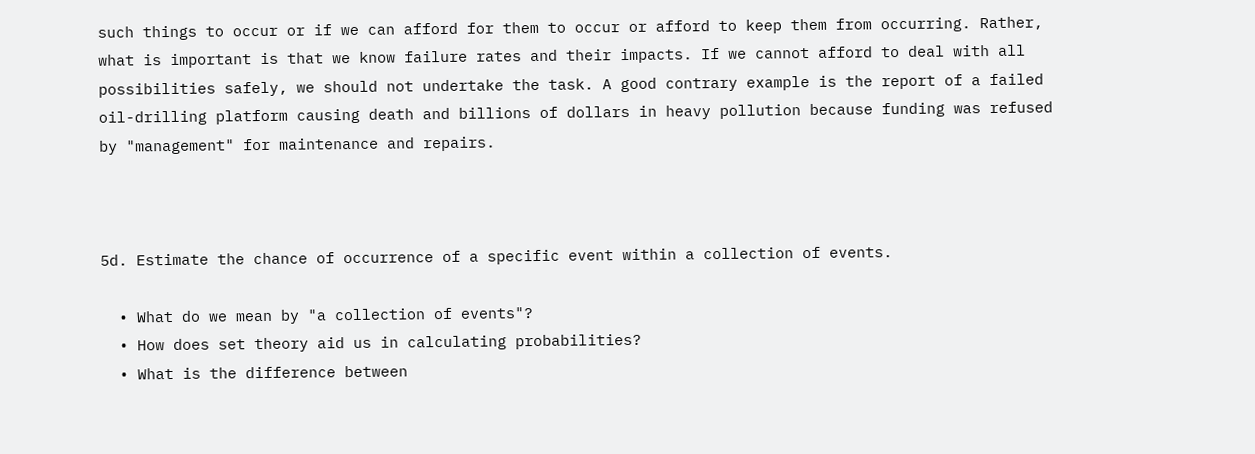such things to occur or if we can afford for them to occur or afford to keep them from occurring. Rather, what is important is that we know failure rates and their impacts. If we cannot afford to deal with all possibilities safely, we should not undertake the task. A good contrary example is the report of a failed oil-drilling platform causing death and billions of dollars in heavy pollution because funding was refused by "management" for maintenance and repairs.



5d. Estimate the chance of occurrence of a specific event within a collection of events.

  • What do we mean by "a collection of events"?
  • How does set theory aid us in calculating probabilities?
  • What is the difference between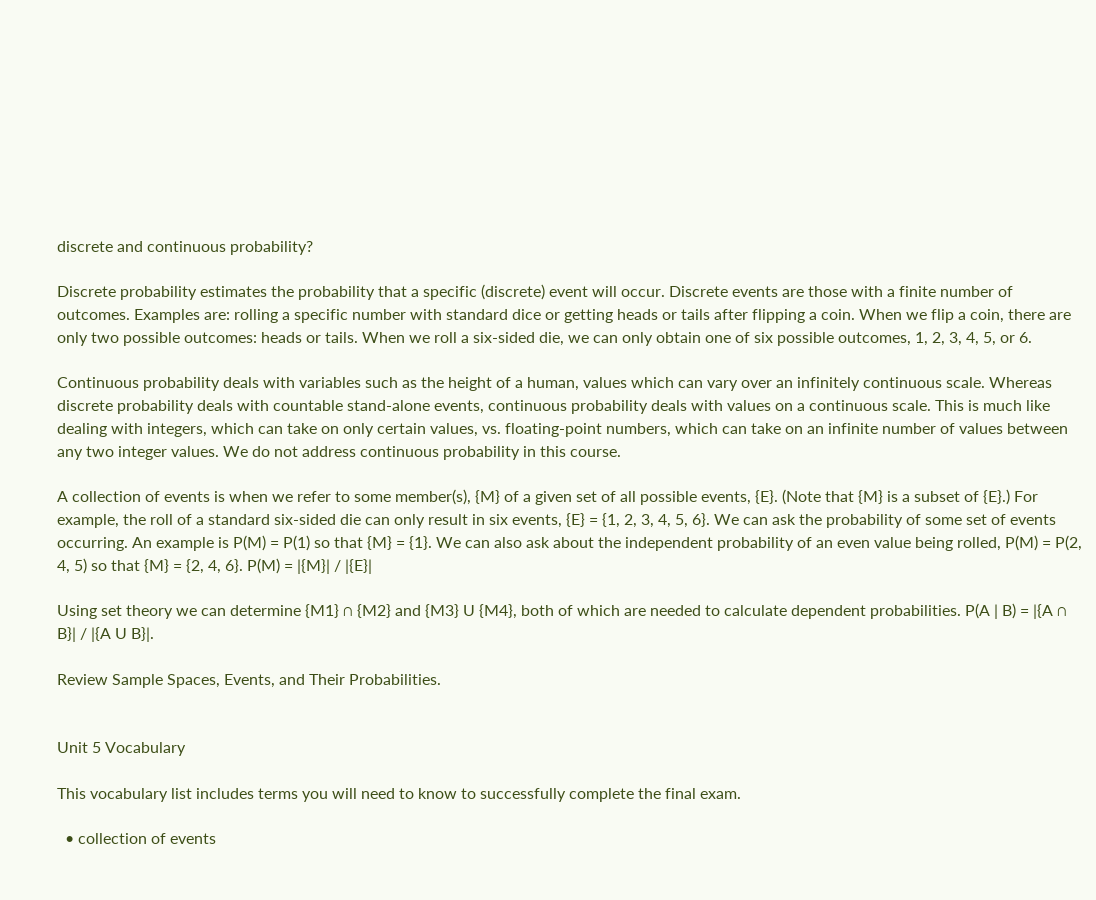discrete and continuous probability?

Discrete probability estimates the probability that a specific (discrete) event will occur. Discrete events are those with a finite number of outcomes. Examples are: rolling a specific number with standard dice or getting heads or tails after flipping a coin. When we flip a coin, there are only two possible outcomes: heads or tails. When we roll a six-sided die, we can only obtain one of six possible outcomes, 1, 2, 3, 4, 5, or 6.

Continuous probability deals with variables such as the height of a human, values which can vary over an infinitely continuous scale. Whereas discrete probability deals with countable stand-alone events, continuous probability deals with values on a continuous scale. This is much like dealing with integers, which can take on only certain values, vs. floating-point numbers, which can take on an infinite number of values between any two integer values. We do not address continuous probability in this course.

A collection of events is when we refer to some member(s), {M} of a given set of all possible events, {E}. (Note that {M} is a subset of {E}.) For example, the roll of a standard six-sided die can only result in six events, {E} = {1, 2, 3, 4, 5, 6}. We can ask the probability of some set of events occurring. An example is P(M) = P(1) so that {M} = {1}. We can also ask about the independent probability of an even value being rolled, P(M) = P(2, 4, 5) so that {M} = {2, 4, 6}. P(M) = |{M}| / |{E}|

Using set theory we can determine {M1} ∩ {M2} and {M3} U {M4}, both of which are needed to calculate dependent probabilities. P(A | B) = |{A ∩ B}| / |{A U B}|.

Review Sample Spaces, Events, and Their Probabilities.


Unit 5 Vocabulary

This vocabulary list includes terms you will need to know to successfully complete the final exam.

  • collection of events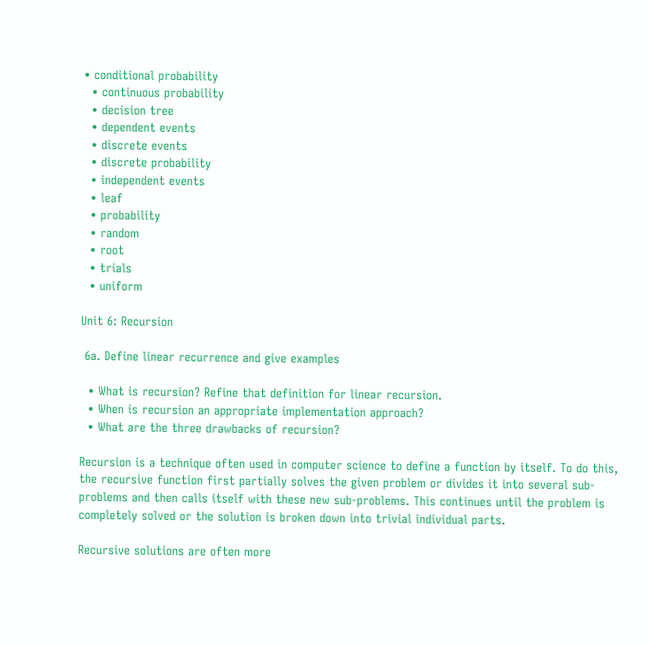• conditional probability
  • continuous probability
  • decision tree
  • dependent events
  • discrete events
  • discrete probability
  • independent events
  • leaf
  • probability
  • random
  • root
  • trials
  • uniform

Unit 6: Recursion

 6a. Define linear recurrence and give examples

  • What is recursion? Refine that definition for linear recursion.
  • When is recursion an appropriate implementation approach?
  • What are the three drawbacks of recursion?

Recursion is a technique often used in computer science to define a function by itself. To do this, the recursive function first partially solves the given problem or divides it into several sub-problems and then calls itself with these new sub-problems. This continues until the problem is completely solved or the solution is broken down into trivial individual parts.

Recursive solutions are often more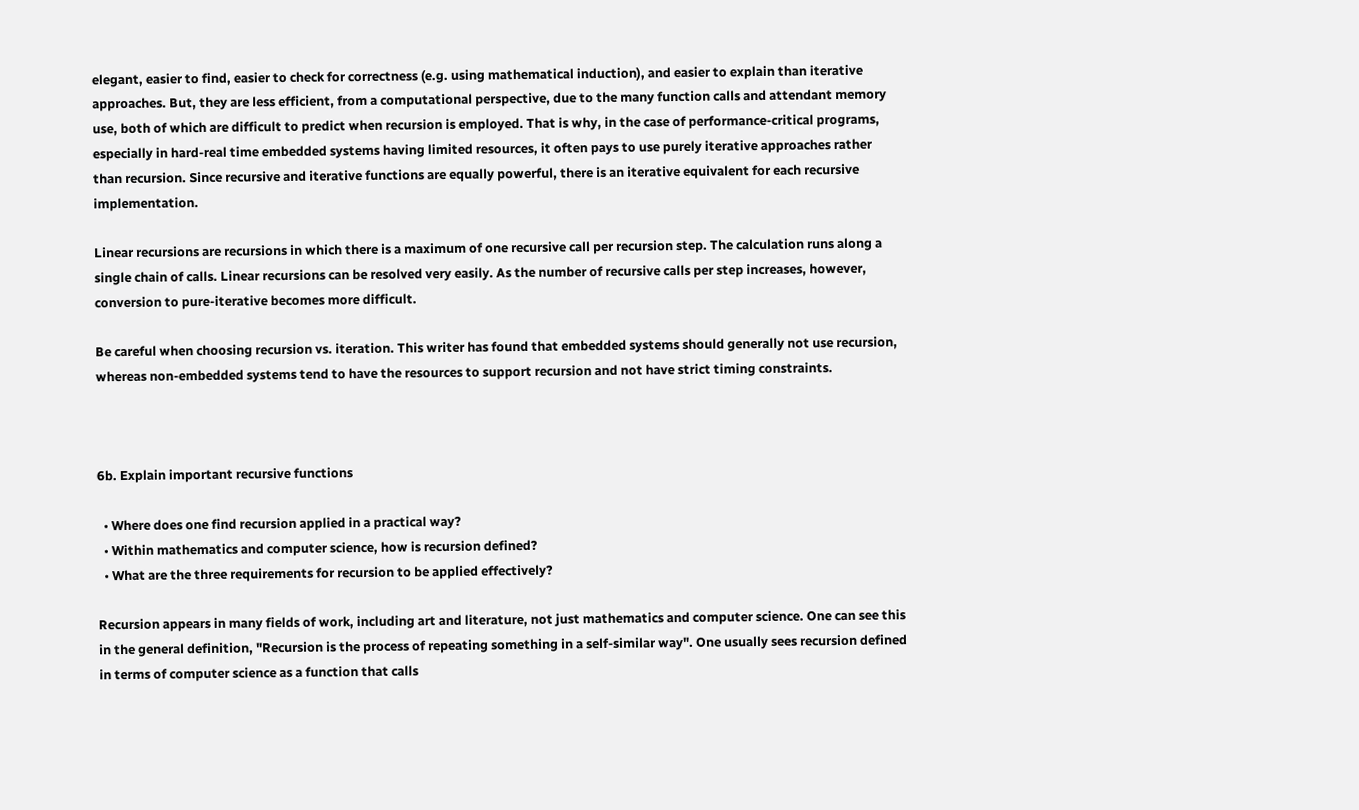elegant, easier to find, easier to check for correctness (e.g. using mathematical induction), and easier to explain than iterative approaches. But, they are less efficient, from a computational perspective, due to the many function calls and attendant memory use, both of which are difficult to predict when recursion is employed. That is why, in the case of performance-critical programs, especially in hard-real time embedded systems having limited resources, it often pays to use purely iterative approaches rather than recursion. Since recursive and iterative functions are equally powerful, there is an iterative equivalent for each recursive implementation.

Linear recursions are recursions in which there is a maximum of one recursive call per recursion step. The calculation runs along a single chain of calls. Linear recursions can be resolved very easily. As the number of recursive calls per step increases, however, conversion to pure-iterative becomes more difficult.

Be careful when choosing recursion vs. iteration. This writer has found that embedded systems should generally not use recursion, whereas non-embedded systems tend to have the resources to support recursion and not have strict timing constraints.



6b. Explain important recursive functions

  • Where does one find recursion applied in a practical way?
  • Within mathematics and computer science, how is recursion defined?
  • What are the three requirements for recursion to be applied effectively?

Recursion appears in many fields of work, including art and literature, not just mathematics and computer science. One can see this in the general definition, "Recursion is the process of repeating something in a self-similar way". One usually sees recursion defined in terms of computer science as a function that calls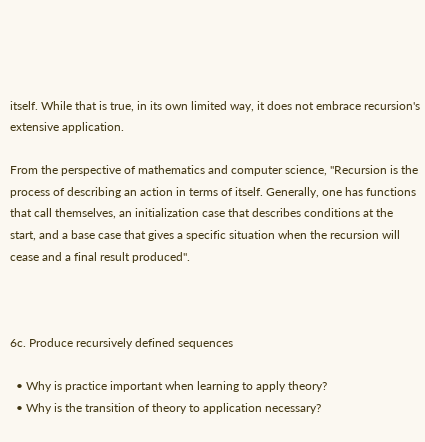itself. While that is true, in its own limited way, it does not embrace recursion's extensive application.

From the perspective of mathematics and computer science, "Recursion is the process of describing an action in terms of itself. Generally, one has functions that call themselves, an initialization case that describes conditions at the start, and a base case that gives a specific situation when the recursion will cease and a final result produced".



6c. Produce recursively defined sequences

  • Why is practice important when learning to apply theory?
  • Why is the transition of theory to application necessary?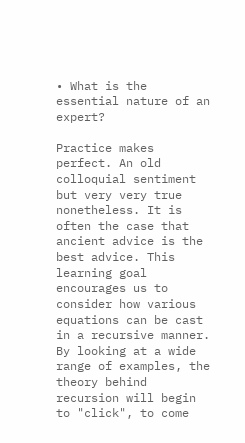• What is the essential nature of an expert?

Practice makes perfect. An old colloquial sentiment but very very true nonetheless. It is often the case that ancient advice is the best advice. This learning goal encourages us to consider how various equations can be cast in a recursive manner. By looking at a wide range of examples, the theory behind recursion will begin to "click", to come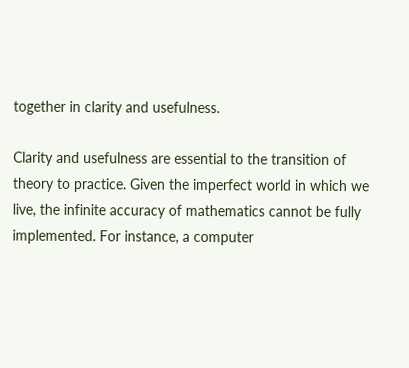together in clarity and usefulness.

Clarity and usefulness are essential to the transition of theory to practice. Given the imperfect world in which we live, the infinite accuracy of mathematics cannot be fully implemented. For instance, a computer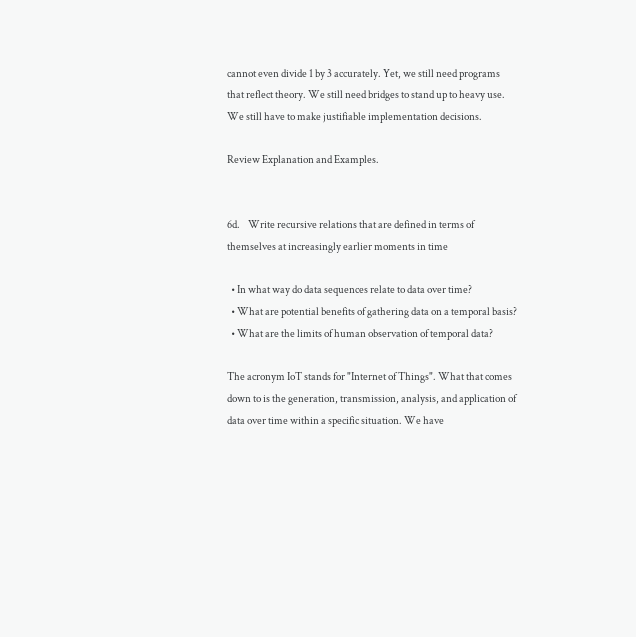cannot even divide 1 by 3 accurately. Yet, we still need programs that reflect theory. We still need bridges to stand up to heavy use. We still have to make justifiable implementation decisions.

Review Explanation and Examples.


6d.    Write recursive relations that are defined in terms of themselves at increasingly earlier moments in time

  • In what way do data sequences relate to data over time?
  • What are potential benefits of gathering data on a temporal basis?
  • What are the limits of human observation of temporal data?

The acronym IoT stands for "Internet of Things". What that comes down to is the generation, transmission, analysis, and application of data over time within a specific situation. We have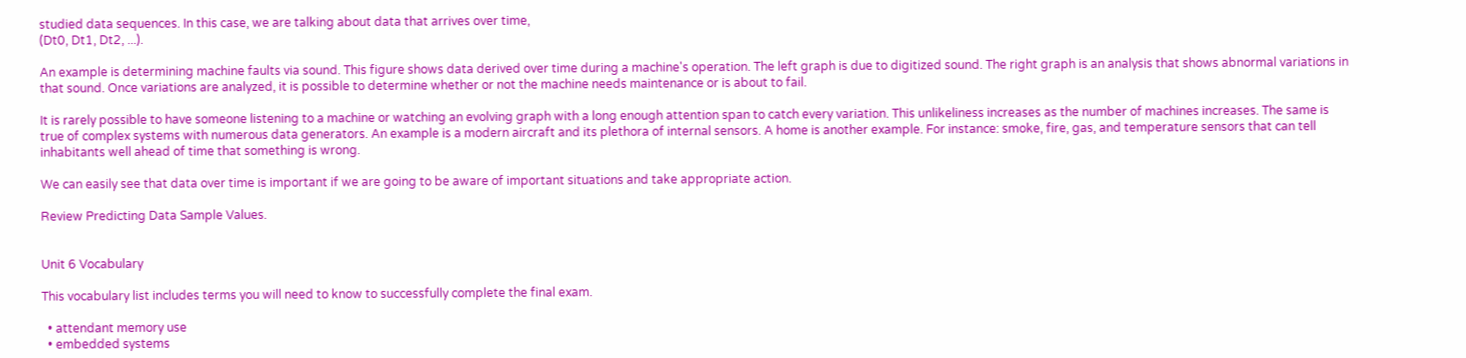studied data sequences. In this case, we are talking about data that arrives over time,
(Dt0, Dt1, Dt2, ...).

An example is determining machine faults via sound. This figure shows data derived over time during a machine's operation. The left graph is due to digitized sound. The right graph is an analysis that shows abnormal variations in that sound. Once variations are analyzed, it is possible to determine whether or not the machine needs maintenance or is about to fail.

It is rarely possible to have someone listening to a machine or watching an evolving graph with a long enough attention span to catch every variation. This unlikeliness increases as the number of machines increases. The same is true of complex systems with numerous data generators. An example is a modern aircraft and its plethora of internal sensors. A home is another example. For instance: smoke, fire, gas, and temperature sensors that can tell inhabitants well ahead of time that something is wrong.

We can easily see that data over time is important if we are going to be aware of important situations and take appropriate action.

Review Predicting Data Sample Values.


Unit 6 Vocabulary

This vocabulary list includes terms you will need to know to successfully complete the final exam.

  • attendant memory use
  • embedded systems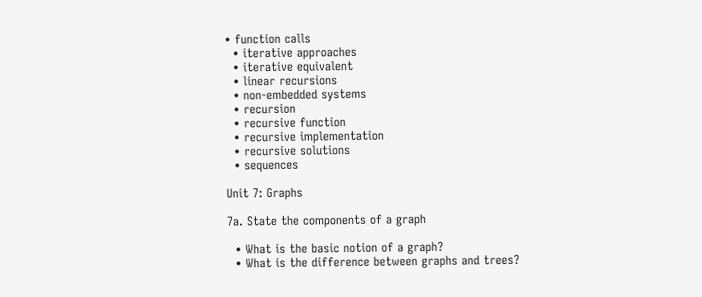• function calls
  • iterative approaches
  • iterative equivalent
  • linear recursions
  • non-embedded systems
  • recursion
  • recursive function
  • recursive implementation
  • recursive solutions
  • sequences

Unit 7: Graphs

7a. State the components of a graph

  • What is the basic notion of a graph?
  • What is the difference between graphs and trees?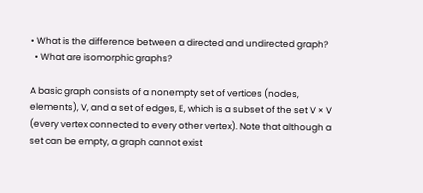• What is the difference between a directed and undirected graph?
  • What are isomorphic graphs?

A basic graph consists of a nonempty set of vertices (nodes, elements), V, and a set of edges, E, which is a subset of the set V × V (every vertex connected to every other vertex). Note that although a set can be empty, a graph cannot exist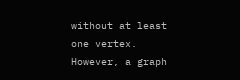without at least one vertex. However, a graph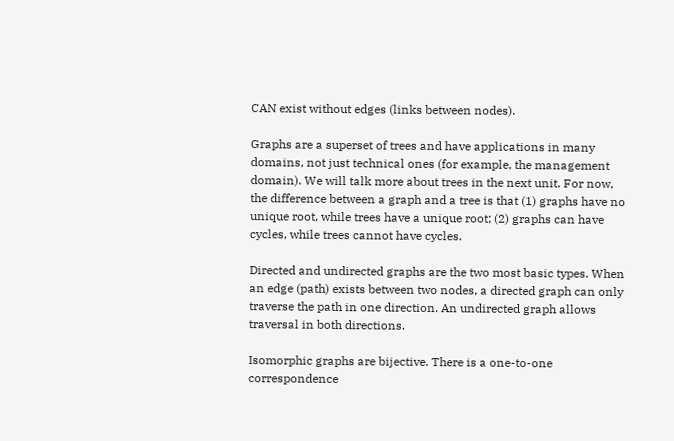CAN exist without edges (links between nodes).

Graphs are a superset of trees and have applications in many domains, not just technical ones (for example, the management domain). We will talk more about trees in the next unit. For now, the difference between a graph and a tree is that (1) graphs have no unique root, while trees have a unique root; (2) graphs can have cycles, while trees cannot have cycles.

Directed and undirected graphs are the two most basic types. When an edge (path) exists between two nodes, a directed graph can only traverse the path in one direction. An undirected graph allows traversal in both directions.

Isomorphic graphs are bijective. There is a one-to-one correspondence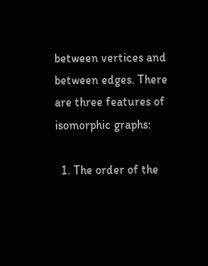between vertices and between edges. There are three features of isomorphic graphs:

  1. The order of the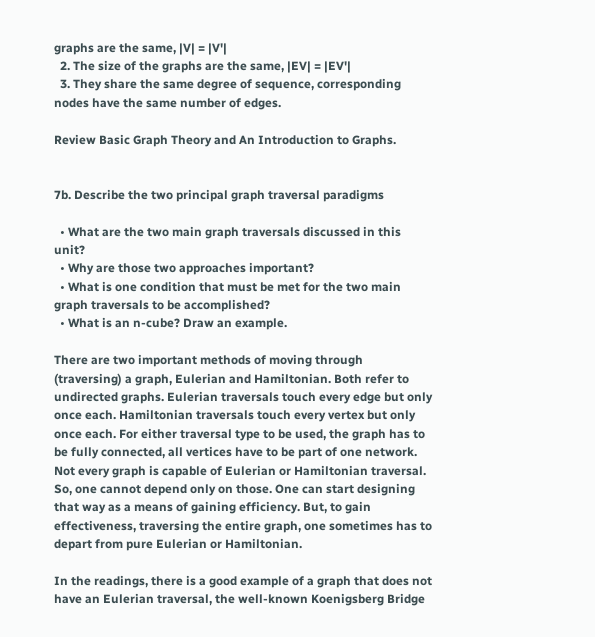graphs are the same, |V| = |V'|
  2. The size of the graphs are the same, |EV| = |EV'|
  3. They share the same degree of sequence, corresponding nodes have the same number of edges.

Review Basic Graph Theory and An Introduction to Graphs.


7b. Describe the two principal graph traversal paradigms

  • What are the two main graph traversals discussed in this unit?
  • Why are those two approaches important?
  • What is one condition that must be met for the two main graph traversals to be accomplished?
  • What is an n-cube? Draw an example.

There are two important methods of moving through (traversing) a graph, Eulerian and Hamiltonian. Both refer to undirected graphs. Eulerian traversals touch every edge but only once each. Hamiltonian traversals touch every vertex but only once each. For either traversal type to be used, the graph has to be fully connected, all vertices have to be part of one network. Not every graph is capable of Eulerian or Hamiltonian traversal. So, one cannot depend only on those. One can start designing that way as a means of gaining efficiency. But, to gain effectiveness, traversing the entire graph, one sometimes has to depart from pure Eulerian or Hamiltonian.

In the readings, there is a good example of a graph that does not have an Eulerian traversal, the well-known Koenigsberg Bridge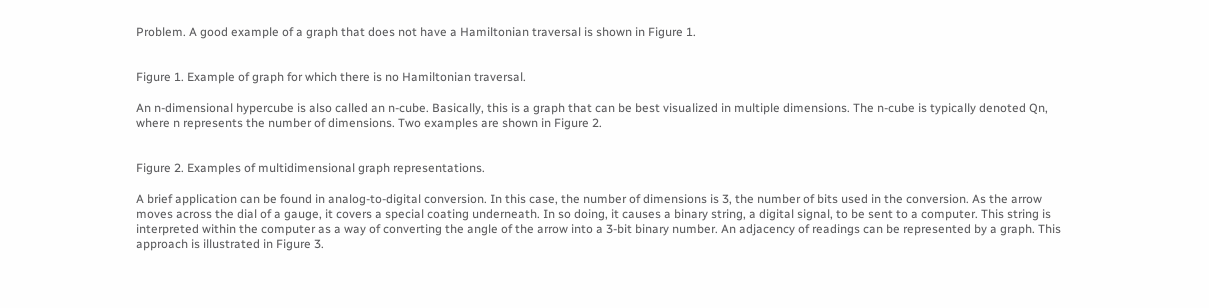Problem. A good example of a graph that does not have a Hamiltonian traversal is shown in Figure 1.


Figure 1. Example of graph for which there is no Hamiltonian traversal.

An n-dimensional hypercube is also called an n-cube. Basically, this is a graph that can be best visualized in multiple dimensions. The n-cube is typically denoted Qn, where n represents the number of dimensions. Two examples are shown in Figure 2.


Figure 2. Examples of multidimensional graph representations.

A brief application can be found in analog-to-digital conversion. In this case, the number of dimensions is 3, the number of bits used in the conversion. As the arrow moves across the dial of a gauge, it covers a special coating underneath. In so doing, it causes a binary string, a digital signal, to be sent to a computer. This string is interpreted within the computer as a way of converting the angle of the arrow into a 3-bit binary number. An adjacency of readings can be represented by a graph. This approach is illustrated in Figure 3.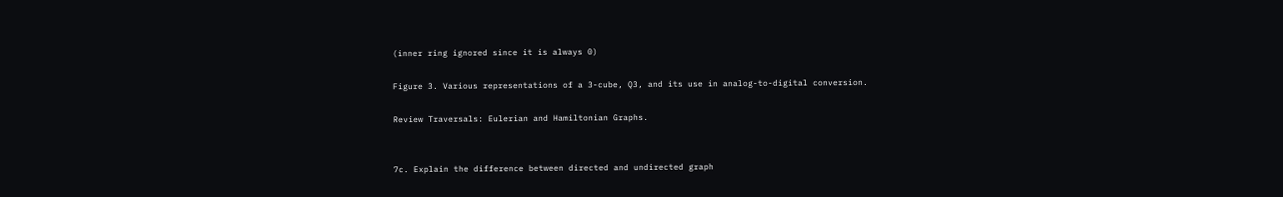(inner ring ignored since it is always 0)

Figure 3. Various representations of a 3-cube, Q3, and its use in analog-to-digital conversion.

Review Traversals: Eulerian and Hamiltonian Graphs.


7c. Explain the difference between directed and undirected graph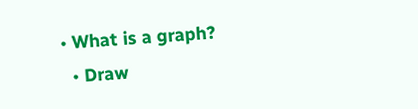• What is a graph?
  • Draw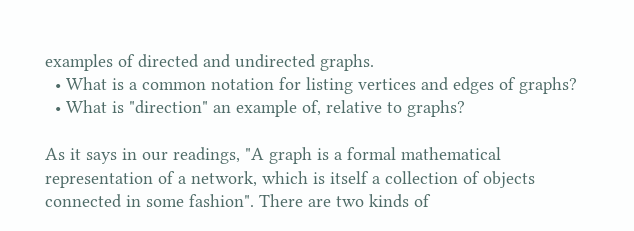examples of directed and undirected graphs.
  • What is a common notation for listing vertices and edges of graphs?
  • What is "direction" an example of, relative to graphs?

As it says in our readings, "A graph is a formal mathematical representation of a network, which is itself a collection of objects connected in some fashion". There are two kinds of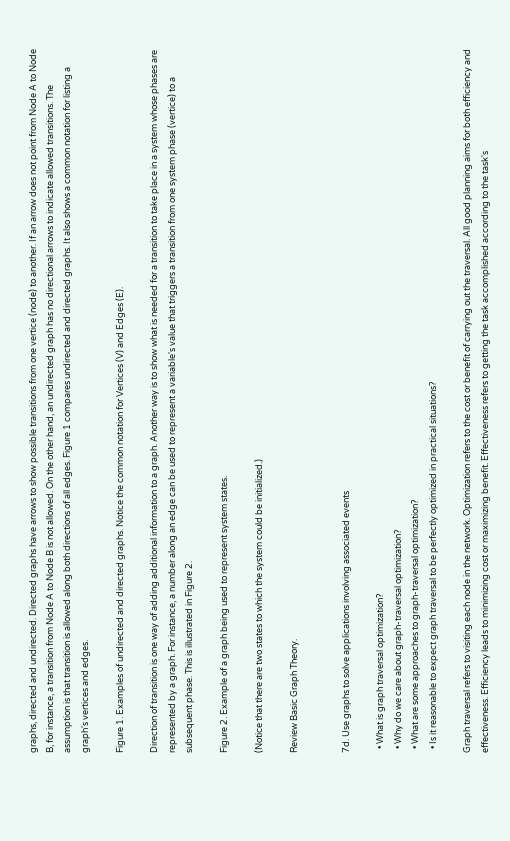graphs, directed and undirected. Directed graphs have arrows to show possible transitions from one vertice (node) to another. If an arrow does not point from Node A to Node B, for instance, a transition from Node A to Node B is not allowed. On the other hand, an undirected graph has no directional arrows to indicate allowed transitions. The assumption is that transition is allowed along both directions of all edges. Figure 1 compares undirected and directed graphs. It also shows a common notation for listing a graph's vertices and edges.

Figure 1. Examples of undirected and directed graphs. Notice the common notation for Vertices (V) and Edges (E).

Direction of transition is one way of adding additional information to a graph. Another way is to show what is needed for a transition to take place in a system whose phases are represented by a graph. For instance, a number along an edge can be used to represent a variable's value that triggers a transition from one system phase (vertice) to a subsequent phase. This is illustrated in Figure 2.

Figure 2. Example of a graph being used to represent system states.

(Notice that there are two states to which the system could be initialized.)

Review Basic Graph Theory.


7d. Use graphs to solve applications involving associated events

  • What is graph traversal optimization?
  • Why do we care about graph-traversal optimization?
  • What are some approaches to graph-traversal optimization?
  • Is it reasonable to expect graph traversal to be perfectly optimized in practical situations?

Graph traversal refers to visiting each node in the network. Optimization refers to the cost or benefit of carrying out the traversal. All good planning aims for both efficiency and effectiveness. Efficiency leads to minimizing cost or maximizing benefit. Effectiveness refers to getting the task accomplished according to the task's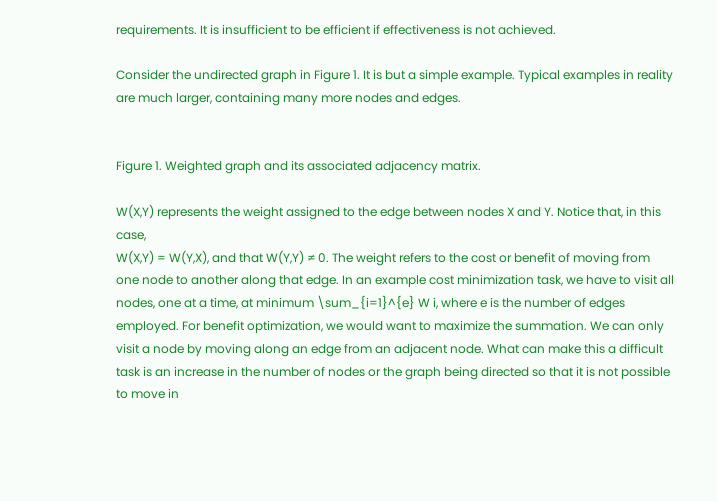requirements. It is insufficient to be efficient if effectiveness is not achieved.

Consider the undirected graph in Figure 1. It is but a simple example. Typical examples in reality are much larger, containing many more nodes and edges.


Figure 1. Weighted graph and its associated adjacency matrix.

W(X,Y) represents the weight assigned to the edge between nodes X and Y. Notice that, in this case,
W(X,Y) = W(Y,X), and that W(Y,Y) ≠ 0. The weight refers to the cost or benefit of moving from one node to another along that edge. In an example cost minimization task, we have to visit all nodes, one at a time, at minimum \sum_{i=1}^{e} W i, where e is the number of edges employed. For benefit optimization, we would want to maximize the summation. We can only visit a node by moving along an edge from an adjacent node. What can make this a difficult task is an increase in the number of nodes or the graph being directed so that it is not possible to move in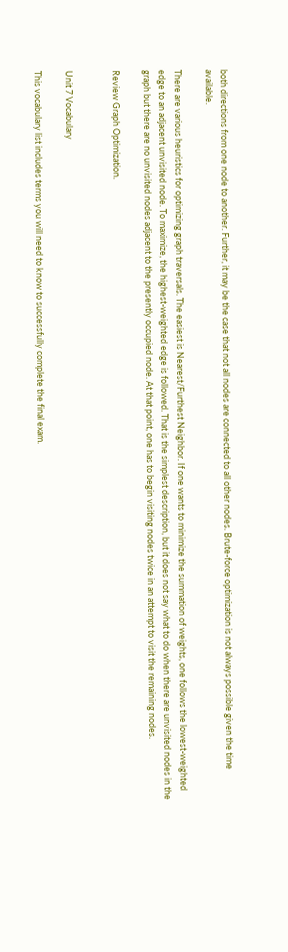both directions from one node to another. Further, it may be the case that not all nodes are connected to all other nodes. Brute-force optimization is not always possible given the time available.

There are various heuristics for optimizing graph traversals. The easiest is Nearest/Furthest Neighbor. If one wants to minimize the summation of weights, one follows the lowest-weighted edge to an adjacent unvisited node. To maximize, the highest-weighted edge is followed. That is the simplest description, but it does not say what to do when there are unvisited nodes in the graph but there are no unvisited nodes adjacent to the presently occupied node. At that point, one has to begin visiting nodes twice in an attempt to visit the remaining nodes.

Review Graph Optimization.


Unit 7 Vocabulary

This vocabulary list includes terms you will need to know to successfully complete the final exam.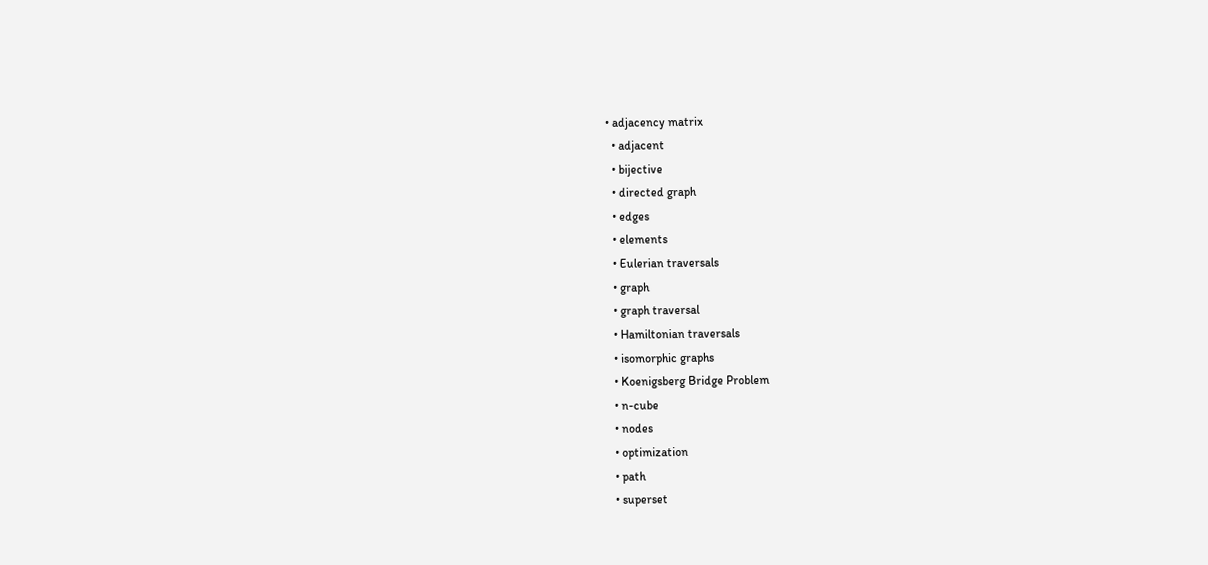• adjacency matrix
  • adjacent
  • bijective
  • directed graph
  • edges
  • elements
  • Eulerian traversals
  • graph
  • graph traversal
  • Hamiltonian traversals
  • isomorphic graphs
  • Koenigsberg Bridge Problem
  • n-cube
  • nodes
  • optimization
  • path
  • superset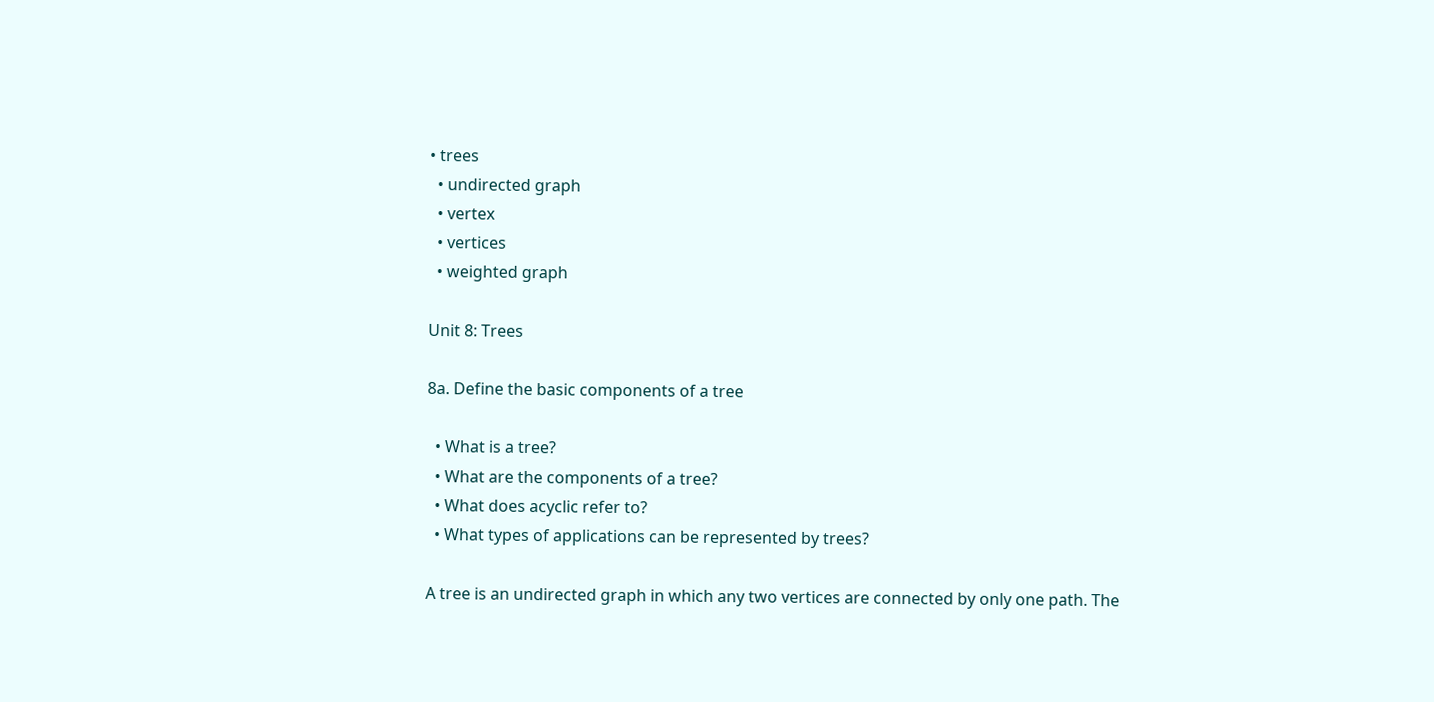• trees
  • undirected graph
  • vertex
  • vertices
  • weighted graph

Unit 8: Trees

8a. Define the basic components of a tree

  • What is a tree?
  • What are the components of a tree?
  • What does acyclic refer to?
  • What types of applications can be represented by trees?

A tree is an undirected graph in which any two vertices are connected by only one path. The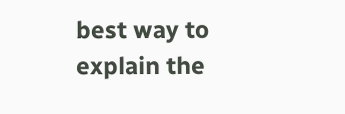best way to explain the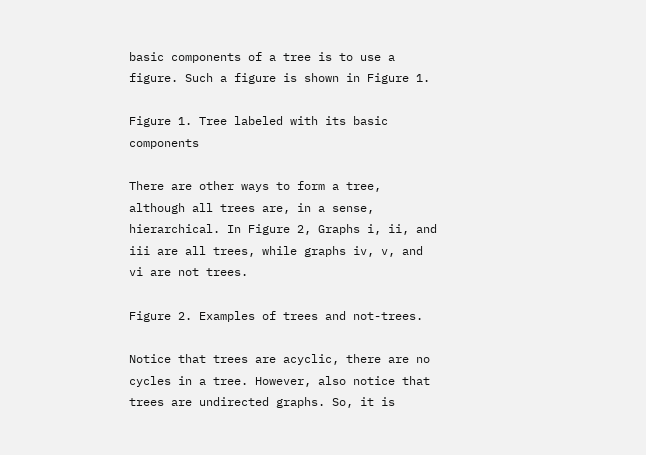basic components of a tree is to use a figure. Such a figure is shown in Figure 1.

Figure 1. Tree labeled with its basic components

There are other ways to form a tree, although all trees are, in a sense, hierarchical. In Figure 2, Graphs i, ii, and iii are all trees, while graphs iv, v, and vi are not trees.

Figure 2. Examples of trees and not-trees.

Notice that trees are acyclic, there are no cycles in a tree. However, also notice that trees are undirected graphs. So, it is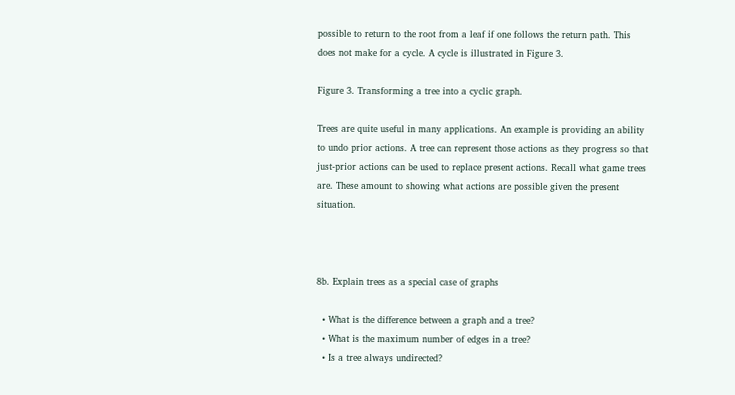possible to return to the root from a leaf if one follows the return path. This does not make for a cycle. A cycle is illustrated in Figure 3.

Figure 3. Transforming a tree into a cyclic graph.

Trees are quite useful in many applications. An example is providing an ability to undo prior actions. A tree can represent those actions as they progress so that just-prior actions can be used to replace present actions. Recall what game trees are. These amount to showing what actions are possible given the present situation.



8b. Explain trees as a special case of graphs

  • What is the difference between a graph and a tree?
  • What is the maximum number of edges in a tree?
  • Is a tree always undirected?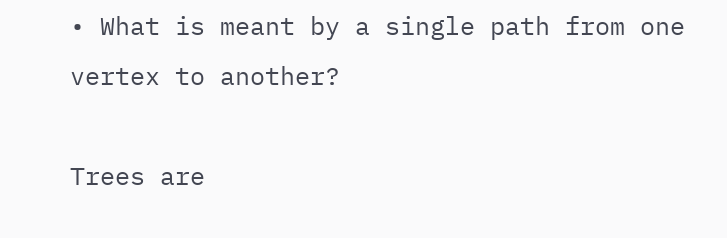• What is meant by a single path from one vertex to another?

Trees are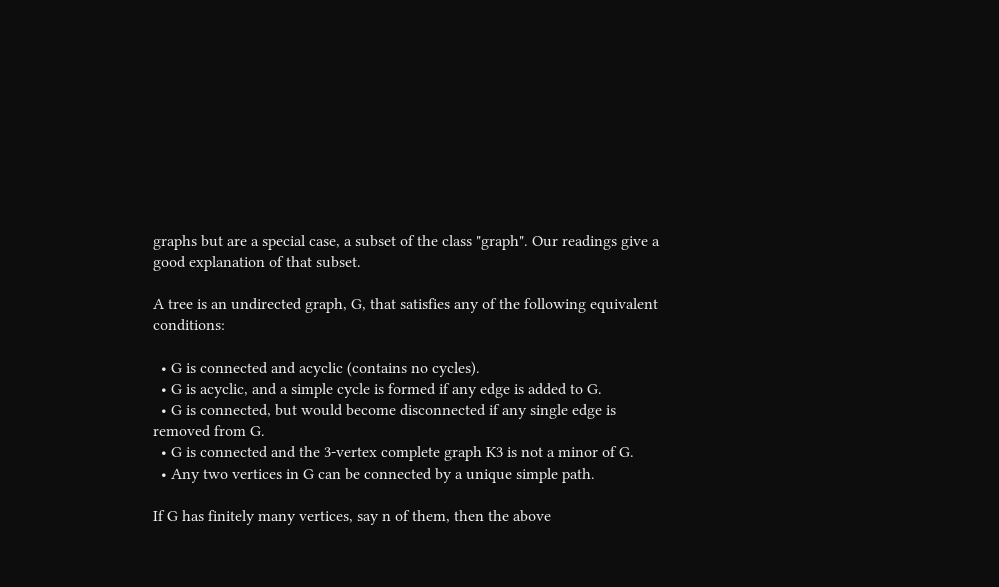graphs but are a special case, a subset of the class "graph". Our readings give a good explanation of that subset.

A tree is an undirected graph, G, that satisfies any of the following equivalent conditions:

  • G is connected and acyclic (contains no cycles).
  • G is acyclic, and a simple cycle is formed if any edge is added to G.
  • G is connected, but would become disconnected if any single edge is removed from G.
  • G is connected and the 3-vertex complete graph K3 is not a minor of G.
  • Any two vertices in G can be connected by a unique simple path.

If G has finitely many vertices, say n of them, then the above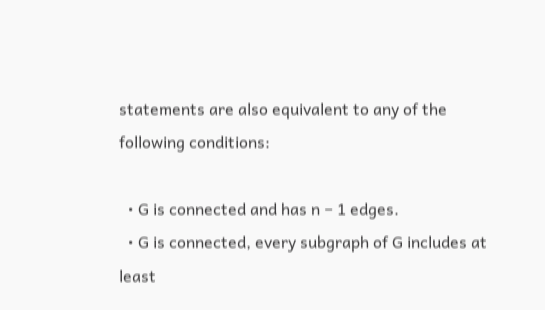statements are also equivalent to any of the following conditions:

  • G is connected and has n − 1 edges.
  • G is connected, every subgraph of G includes at least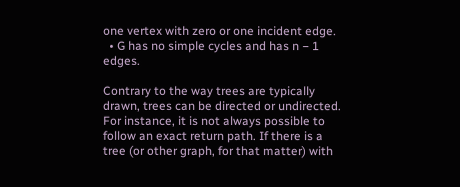one vertex with zero or one incident edge.
  • G has no simple cycles and has n − 1 edges.

Contrary to the way trees are typically drawn, trees can be directed or undirected. For instance, it is not always possible to follow an exact return path. If there is a tree (or other graph, for that matter) with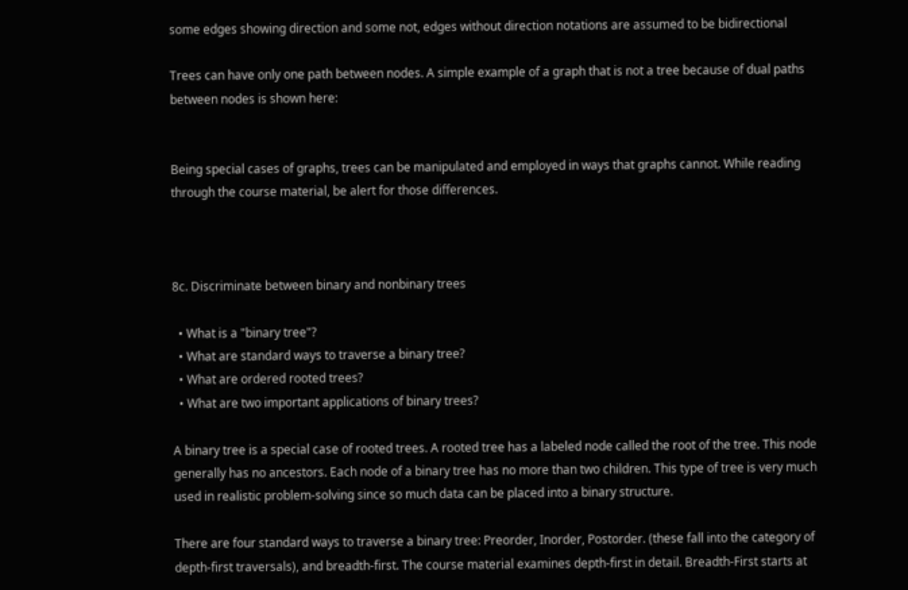some edges showing direction and some not, edges without direction notations are assumed to be bidirectional

Trees can have only one path between nodes. A simple example of a graph that is not a tree because of dual paths between nodes is shown here:


Being special cases of graphs, trees can be manipulated and employed in ways that graphs cannot. While reading through the course material, be alert for those differences.



8c. Discriminate between binary and nonbinary trees

  • What is a "binary tree"?
  • What are standard ways to traverse a binary tree?
  • What are ordered rooted trees?
  • What are two important applications of binary trees?

A binary tree is a special case of rooted trees. A rooted tree has a labeled node called the root of the tree. This node generally has no ancestors. Each node of a binary tree has no more than two children. This type of tree is very much used in realistic problem-solving since so much data can be placed into a binary structure.

There are four standard ways to traverse a binary tree: Preorder, Inorder, Postorder. (these fall into the category of depth-first traversals), and breadth-first. The course material examines depth-first in detail. Breadth-First starts at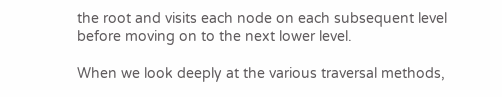the root and visits each node on each subsequent level before moving on to the next lower level.

When we look deeply at the various traversal methods,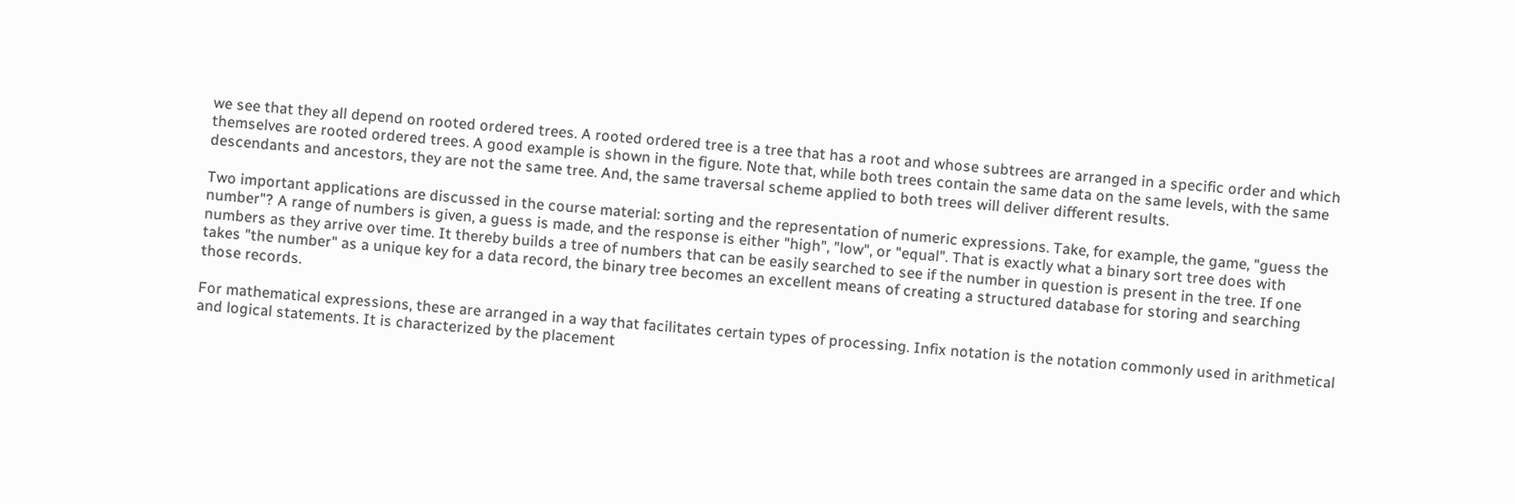we see that they all depend on rooted ordered trees. A rooted ordered tree is a tree that has a root and whose subtrees are arranged in a specific order and which themselves are rooted ordered trees. A good example is shown in the figure. Note that, while both trees contain the same data on the same levels, with the same descendants and ancestors, they are not the same tree. And, the same traversal scheme applied to both trees will deliver different results.

Two important applications are discussed in the course material: sorting and the representation of numeric expressions. Take, for example, the game, "guess the number"? A range of numbers is given, a guess is made, and the response is either "high", "low", or "equal". That is exactly what a binary sort tree does with numbers as they arrive over time. It thereby builds a tree of numbers that can be easily searched to see if the number in question is present in the tree. If one takes "the number" as a unique key for a data record, the binary tree becomes an excellent means of creating a structured database for storing and searching those records.

For mathematical expressions, these are arranged in a way that facilitates certain types of processing. Infix notation is the notation commonly used in arithmetical and logical statements. It is characterized by the placement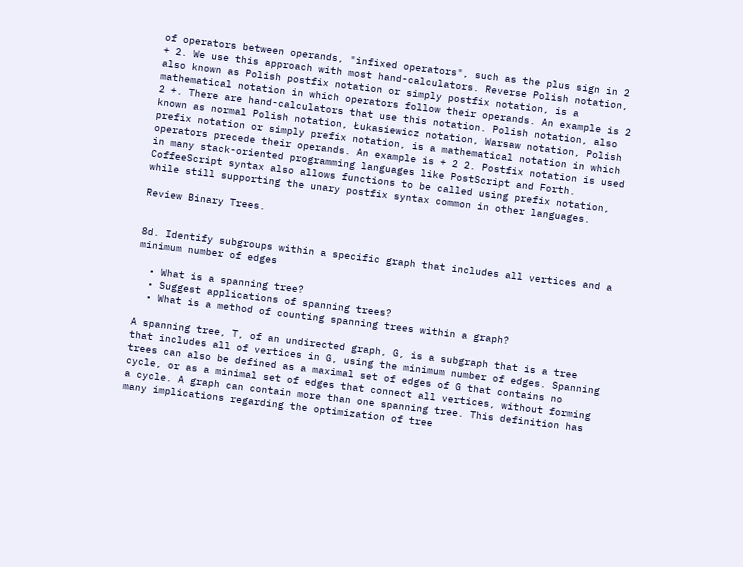of operators between operands, "infixed operators", such as the plus sign in 2 + 2. We use this approach with most hand-calculators. Reverse Polish notation, also known as Polish postfix notation or simply postfix notation, is a mathematical notation in which operators follow their operands. An example is 2 2 +. There are hand-calculators that use this notation. Polish notation, also known as normal Polish notation, Łukasiewicz notation, Warsaw notation, Polish prefix notation or simply prefix notation, is a mathematical notation in which operators precede their operands. An example is + 2 2. Postfix notation is used in many stack-oriented programming languages like PostScript and Forth. CoffeeScript syntax also allows functions to be called using prefix notation, while still supporting the unary postfix syntax common in other languages.

Review Binary Trees.


8d. Identify subgroups within a specific graph that includes all vertices and a minimum number of edges

  • What is a spanning tree?
  • Suggest applications of spanning trees?
  • What is a method of counting spanning trees within a graph?

A spanning tree, T, of an undirected graph, G, is a subgraph that is a tree that includes all of vertices in G, using the minimum number of edges. Spanning trees can also be defined as a maximal set of edges of G that contains no cycle, or as a minimal set of edges that connect all vertices, without forming a cycle. A graph can contain more than one spanning tree. This definition has many implications regarding the optimization of tree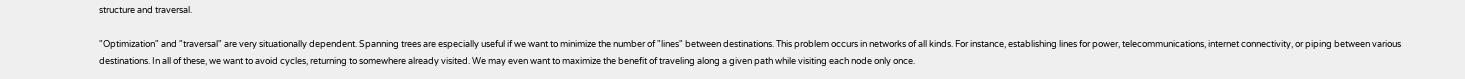structure and traversal.

"Optimization" and "traversal" are very situationally dependent. Spanning trees are especially useful if we want to minimize the number of "lines" between destinations. This problem occurs in networks of all kinds. For instance, establishing lines for power, telecommunications, internet connectivity, or piping between various destinations. In all of these, we want to avoid cycles, returning to somewhere already visited. We may even want to maximize the benefit of traveling along a given path while visiting each node only once.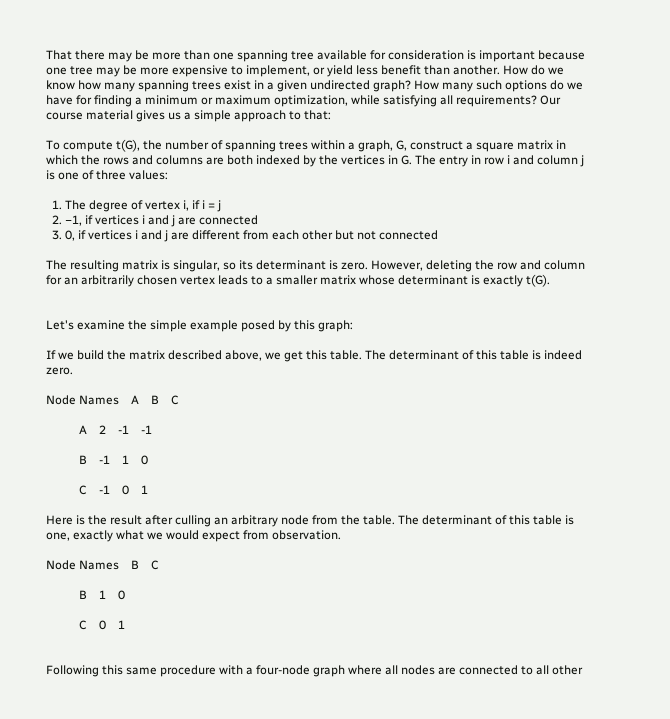That there may be more than one spanning tree available for consideration is important because one tree may be more expensive to implement, or yield less benefit than another. How do we know how many spanning trees exist in a given undirected graph? How many such options do we have for finding a minimum or maximum optimization, while satisfying all requirements? Our course material gives us a simple approach to that:

To compute t(G), the number of spanning trees within a graph, G, construct a square matrix in which the rows and columns are both indexed by the vertices in G. The entry in row i and column j is one of three values:

  1. The degree of vertex i, if i = j
  2. −1, if vertices i and j are connected
  3. 0, if vertices i and j are different from each other but not connected

The resulting matrix is singular, so its determinant is zero. However, deleting the row and column for an arbitrarily chosen vertex leads to a smaller matrix whose determinant is exactly t(G).


Let's examine the simple example posed by this graph:

If we build the matrix described above, we get this table. The determinant of this table is indeed zero.

Node Names    A    B    C

           A    2    -1    -1

           B    -1    1    0

           C    -1    0    1

Here is the result after culling an arbitrary node from the table. The determinant of this table is one, exactly what we would expect from observation.

Node Names    B    C

           B    1    0

           C    0    1


Following this same procedure with a four-node graph where all nodes are connected to all other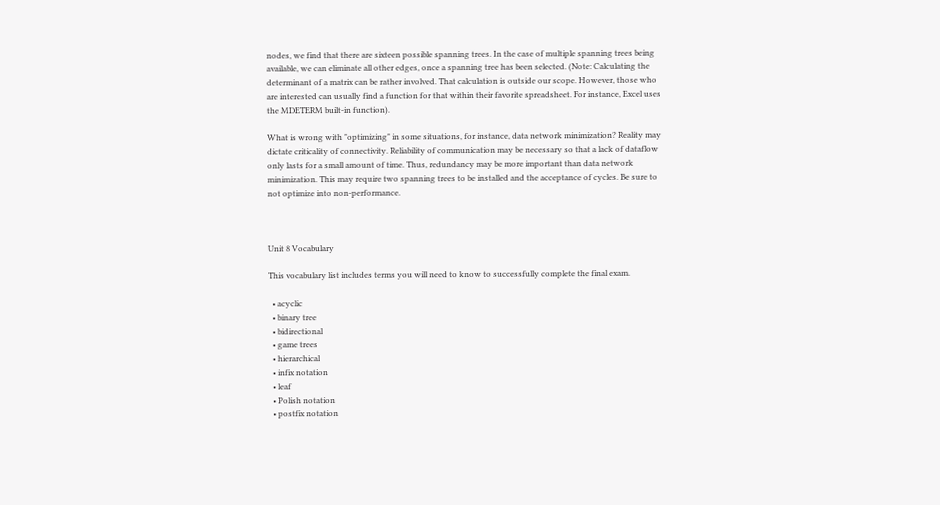nodes, we find that there are sixteen possible spanning trees. In the case of multiple spanning trees being available, we can eliminate all other edges, once a spanning tree has been selected. (Note: Calculating the determinant of a matrix can be rather involved. That calculation is outside our scope. However, those who are interested can usually find a function for that within their favorite spreadsheet. For instance, Excel uses the MDETERM built-in function).

What is wrong with "optimizing" in some situations, for instance, data network minimization? Reality may dictate criticality of connectivity. Reliability of communication may be necessary so that a lack of dataflow only lasts for a small amount of time. Thus, redundancy may be more important than data network minimization. This may require two spanning trees to be installed and the acceptance of cycles. Be sure to not optimize into non-performance.



Unit 8 Vocabulary

This vocabulary list includes terms you will need to know to successfully complete the final exam.

  • acyclic
  • binary tree
  • bidirectional
  • game trees
  • hierarchical
  • infix notation
  • leaf
  • Polish notation
  • postfix notation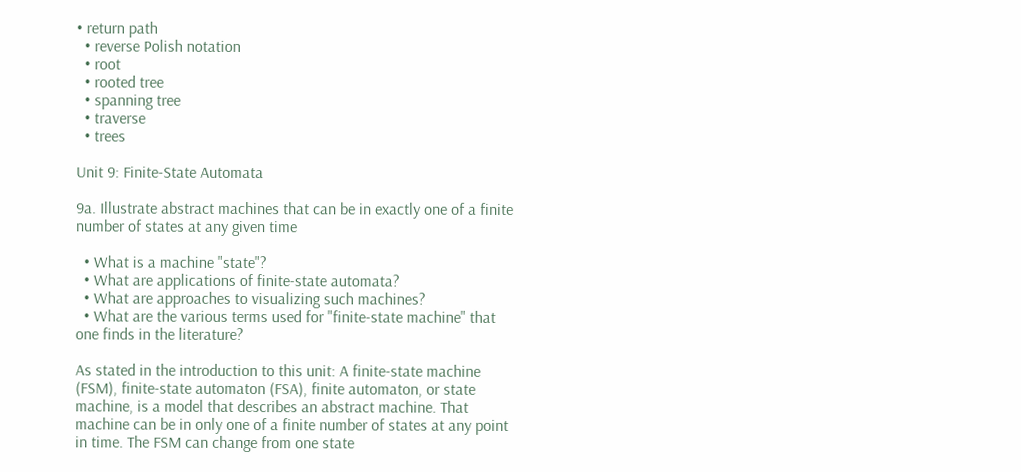• return path
  • reverse Polish notation
  • root
  • rooted tree
  • spanning tree
  • traverse
  • trees

Unit 9: Finite-State Automata

9a. Illustrate abstract machines that can be in exactly one of a finite number of states at any given time

  • What is a machine "state"?
  • What are applications of finite-state automata?
  • What are approaches to visualizing such machines?
  • What are the various terms used for "finite-state machine" that one finds in the literature?

As stated in the introduction to this unit: A finite-state machine (FSM), finite-state automaton (FSA), finite automaton, or state machine, is a model that describes an abstract machine. That machine can be in only one of a finite number of states at any point in time. The FSM can change from one state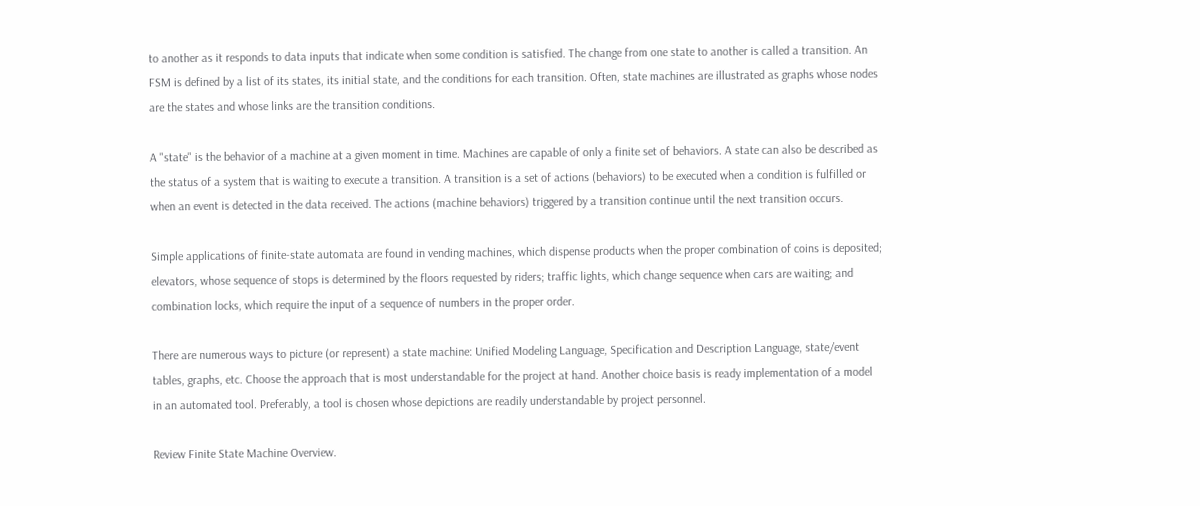to another as it responds to data inputs that indicate when some condition is satisfied. The change from one state to another is called a transition. An FSM is defined by a list of its states, its initial state, and the conditions for each transition. Often, state machines are illustrated as graphs whose nodes are the states and whose links are the transition conditions.

A "state" is the behavior of a machine at a given moment in time. Machines are capable of only a finite set of behaviors. A state can also be described as the status of a system that is waiting to execute a transition. A transition is a set of actions (behaviors) to be executed when a condition is fulfilled or when an event is detected in the data received. The actions (machine behaviors) triggered by a transition continue until the next transition occurs.

Simple applications of finite-state automata are found in vending machines, which dispense products when the proper combination of coins is deposited; elevators, whose sequence of stops is determined by the floors requested by riders; traffic lights, which change sequence when cars are waiting; and combination locks, which require the input of a sequence of numbers in the proper order.

There are numerous ways to picture (or represent) a state machine: Unified Modeling Language, Specification and Description Language, state/event tables, graphs, etc. Choose the approach that is most understandable for the project at hand. Another choice basis is ready implementation of a model in an automated tool. Preferably, a tool is chosen whose depictions are readily understandable by project personnel.

Review Finite State Machine Overview.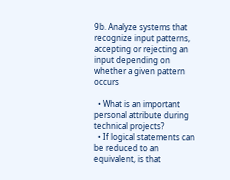9b. Analyze systems that recognize input patterns, accepting or rejecting an input depending on whether a given pattern occurs

  • What is an important personal attribute during technical projects?
  • If logical statements can be reduced to an equivalent, is that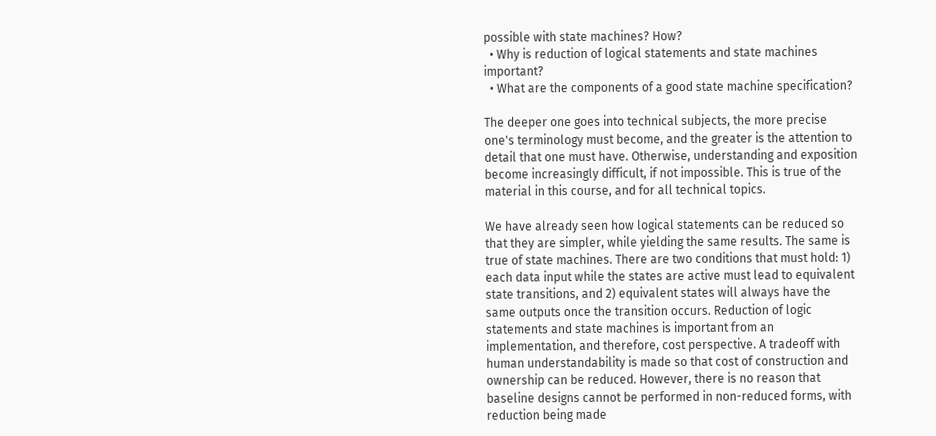possible with state machines? How?
  • Why is reduction of logical statements and state machines important?
  • What are the components of a good state machine specification?

The deeper one goes into technical subjects, the more precise one's terminology must become, and the greater is the attention to detail that one must have. Otherwise, understanding and exposition become increasingly difficult, if not impossible. This is true of the material in this course, and for all technical topics.

We have already seen how logical statements can be reduced so that they are simpler, while yielding the same results. The same is true of state machines. There are two conditions that must hold: 1) each data input while the states are active must lead to equivalent state transitions, and 2) equivalent states will always have the same outputs once the transition occurs. Reduction of logic statements and state machines is important from an implementation, and therefore, cost perspective. A tradeoff with human understandability is made so that cost of construction and ownership can be reduced. However, there is no reason that baseline designs cannot be performed in non-reduced forms, with reduction being made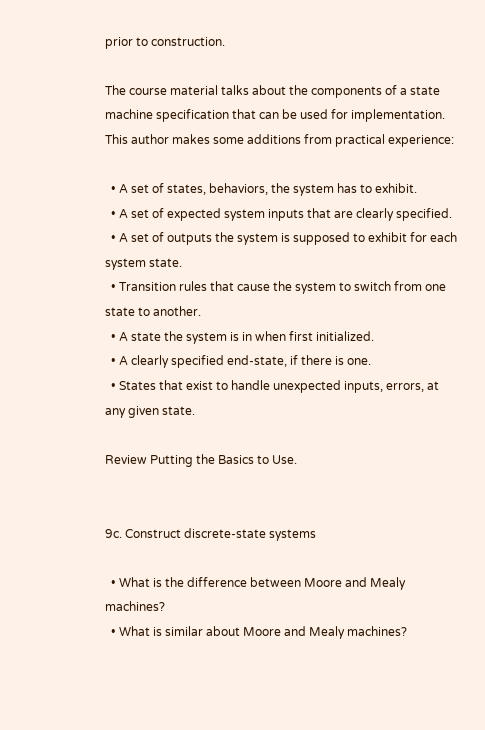prior to construction.

The course material talks about the components of a state machine specification that can be used for implementation. This author makes some additions from practical experience:

  • A set of states, behaviors, the system has to exhibit.
  • A set of expected system inputs that are clearly specified.
  • A set of outputs the system is supposed to exhibit for each system state.
  • Transition rules that cause the system to switch from one state to another.
  • A state the system is in when first initialized.
  • A clearly specified end-state, if there is one.
  • States that exist to handle unexpected inputs, errors, at any given state.

Review Putting the Basics to Use.


9c. Construct discrete-state systems

  • What is the difference between Moore and Mealy machines?
  • What is similar about Moore and Mealy machines?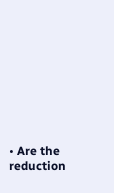• Are the reduction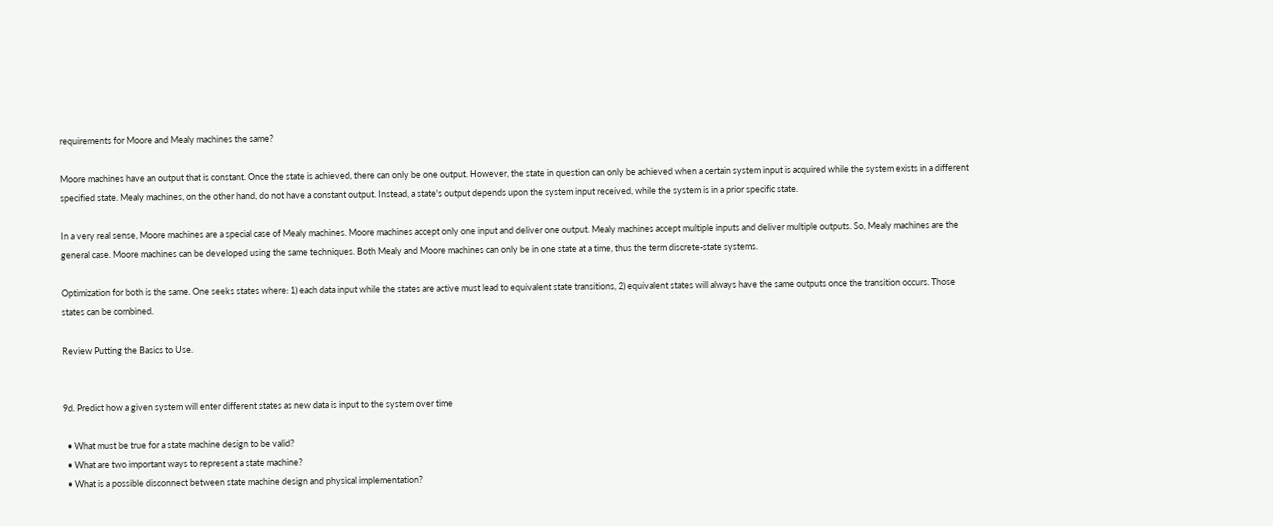requirements for Moore and Mealy machines the same?

Moore machines have an output that is constant. Once the state is achieved, there can only be one output. However, the state in question can only be achieved when a certain system input is acquired while the system exists in a different specified state. Mealy machines, on the other hand, do not have a constant output. Instead, a state's output depends upon the system input received, while the system is in a prior specific state.

In a very real sense, Moore machines are a special case of Mealy machines. Moore machines accept only one input and deliver one output. Mealy machines accept multiple inputs and deliver multiple outputs. So, Mealy machines are the general case. Moore machines can be developed using the same techniques. Both Mealy and Moore machines can only be in one state at a time, thus the term discrete-state systems.

Optimization for both is the same. One seeks states where: 1) each data input while the states are active must lead to equivalent state transitions, 2) equivalent states will always have the same outputs once the transition occurs. Those states can be combined.

Review Putting the Basics to Use.


9d. Predict how a given system will enter different states as new data is input to the system over time

  • What must be true for a state machine design to be valid?
  • What are two important ways to represent a state machine?
  • What is a possible disconnect between state machine design and physical implementation?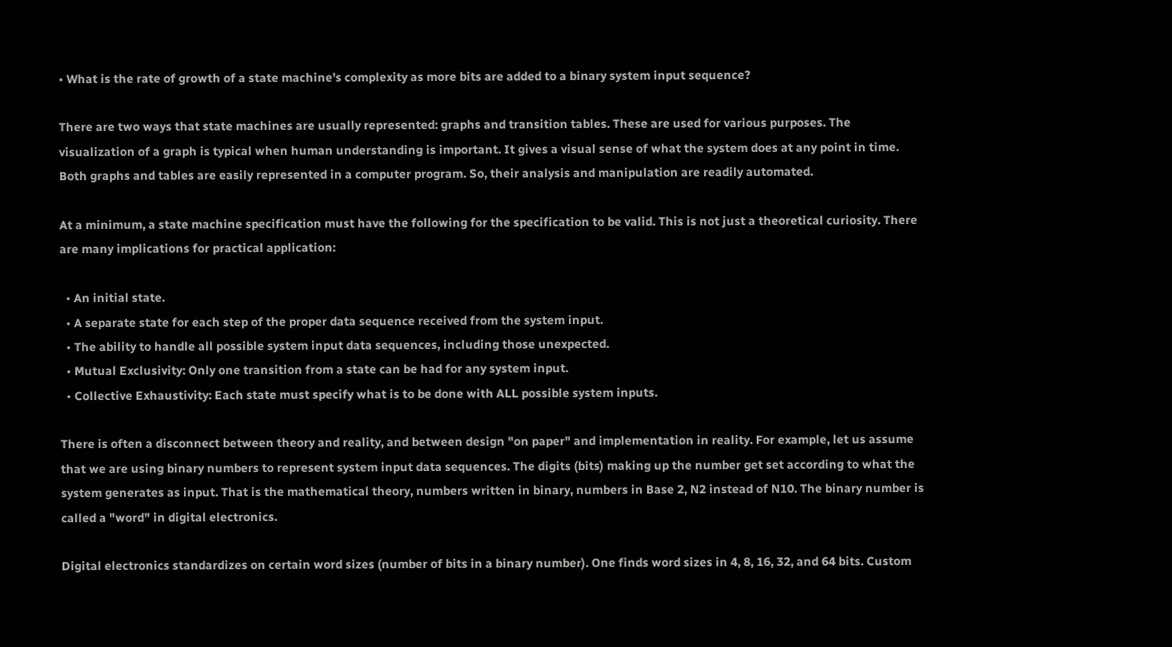• What is the rate of growth of a state machine's complexity as more bits are added to a binary system input sequence?

There are two ways that state machines are usually represented: graphs and transition tables. These are used for various purposes. The visualization of a graph is typical when human understanding is important. It gives a visual sense of what the system does at any point in time. Both graphs and tables are easily represented in a computer program. So, their analysis and manipulation are readily automated.

At a minimum, a state machine specification must have the following for the specification to be valid. This is not just a theoretical curiosity. There are many implications for practical application:

  • An initial state.
  • A separate state for each step of the proper data sequence received from the system input.
  • The ability to handle all possible system input data sequences, including those unexpected.
  • Mutual Exclusivity: Only one transition from a state can be had for any system input.
  • Collective Exhaustivity: Each state must specify what is to be done with ALL possible system inputs.

There is often a disconnect between theory and reality, and between design "on paper" and implementation in reality. For example, let us assume that we are using binary numbers to represent system input data sequences. The digits (bits) making up the number get set according to what the system generates as input. That is the mathematical theory, numbers written in binary, numbers in Base 2, N2 instead of N10. The binary number is called a "word" in digital electronics.

Digital electronics standardizes on certain word sizes (number of bits in a binary number). One finds word sizes in 4, 8, 16, 32, and 64 bits. Custom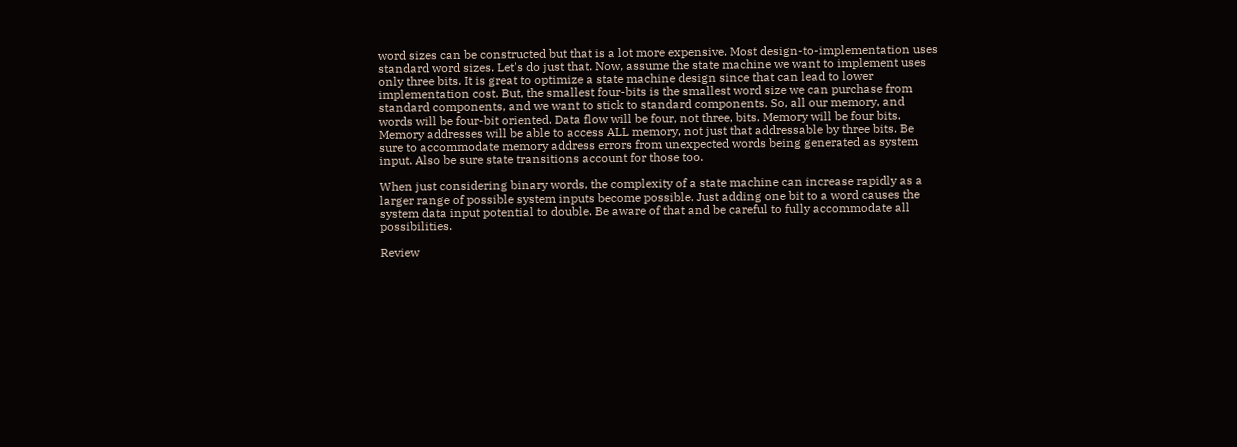word sizes can be constructed but that is a lot more expensive. Most design-to-implementation uses standard word sizes. Let's do just that. Now, assume the state machine we want to implement uses only three bits. It is great to optimize a state machine design since that can lead to lower implementation cost. But, the smallest four-bits is the smallest word size we can purchase from standard components, and we want to stick to standard components. So, all our memory, and words will be four-bit oriented. Data flow will be four, not three, bits. Memory will be four bits. Memory addresses will be able to access ALL memory, not just that addressable by three bits. Be sure to accommodate memory address errors from unexpected words being generated as system input. Also be sure state transitions account for those too.

When just considering binary words, the complexity of a state machine can increase rapidly as a larger range of possible system inputs become possible. Just adding one bit to a word causes the system data input potential to double. Be aware of that and be careful to fully accommodate all possibilities.

Review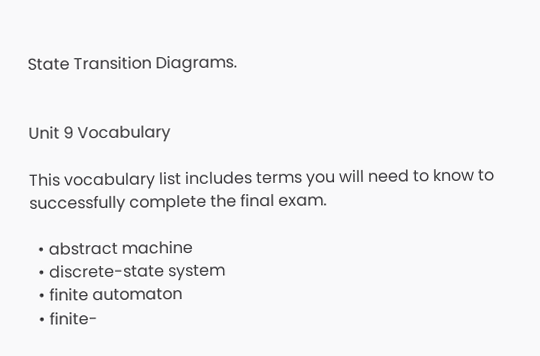State Transition Diagrams.


Unit 9 Vocabulary

This vocabulary list includes terms you will need to know to successfully complete the final exam.

  • abstract machine
  • discrete-state system
  • finite automaton
  • finite-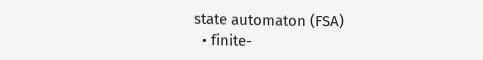state automaton (FSA)
  • finite-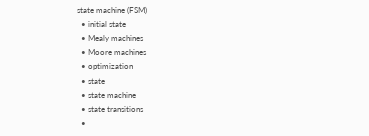state machine (FSM)
  • initial state
  • Mealy machines
  • Moore machines
  • optimization
  • state
  • state machine
  • state transitions
  •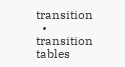transition
  • transition tables